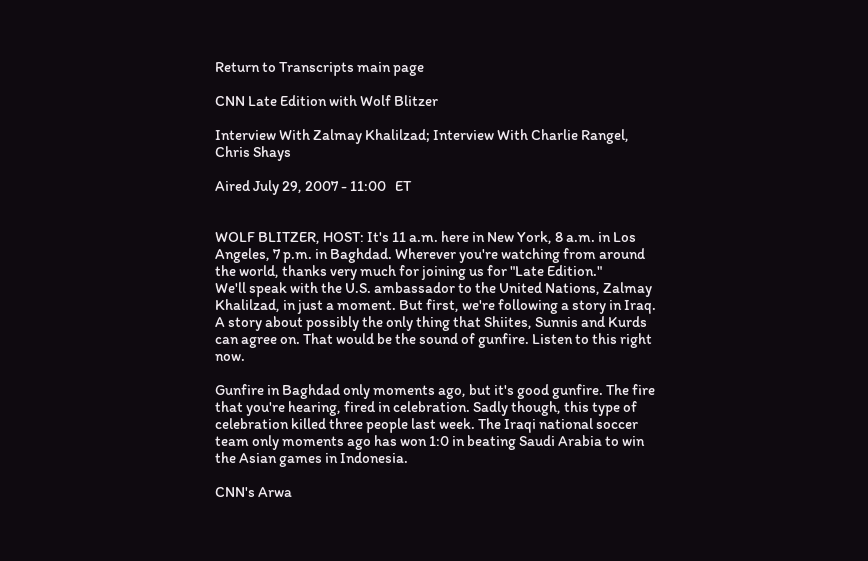Return to Transcripts main page

CNN Late Edition with Wolf Blitzer

Interview With Zalmay Khalilzad; Interview With Charlie Rangel, Chris Shays

Aired July 29, 2007 - 11:00   ET


WOLF BLITZER, HOST: It's 11 a.m. here in New York, 8 a.m. in Los Angeles, 7 p.m. in Baghdad. Wherever you're watching from around the world, thanks very much for joining us for "Late Edition."
We'll speak with the U.S. ambassador to the United Nations, Zalmay Khalilzad, in just a moment. But first, we're following a story in Iraq. A story about possibly the only thing that Shiites, Sunnis and Kurds can agree on. That would be the sound of gunfire. Listen to this right now.

Gunfire in Baghdad only moments ago, but it's good gunfire. The fire that you're hearing, fired in celebration. Sadly though, this type of celebration killed three people last week. The Iraqi national soccer team only moments ago has won 1:0 in beating Saudi Arabia to win the Asian games in Indonesia.

CNN's Arwa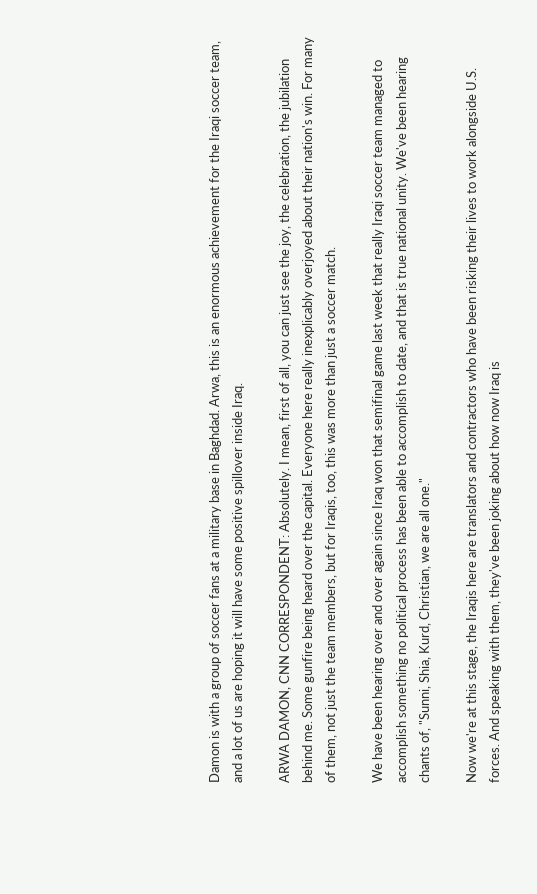Damon is with a group of soccer fans at a military base in Baghdad. Arwa, this is an enormous achievement for the Iraqi soccer team, and a lot of us are hoping it will have some positive spillover inside Iraq.

ARWA DAMON, CNN CORRESPONDENT: Absolutely. I mean, first of all, you can just see the joy, the celebration, the jubilation behind me. Some gunfire being heard over the capital. Everyone here really inexplicably overjoyed about their nation's win. For many of them, not just the team members, but for Iraqis, too, this was more than just a soccer match.

We have been hearing over and over again since Iraq won that semifinal game last week that really Iraqi soccer team managed to accomplish something no political process has been able to accomplish to date, and that is true national unity. We've been hearing chants of, "Sunni, Shia, Kurd, Christian, we are all one."

Now we're at this stage, the Iraqis here are translators and contractors who have been risking their lives to work alongside U.S. forces. And speaking with them, they've been joking about how now Iraq is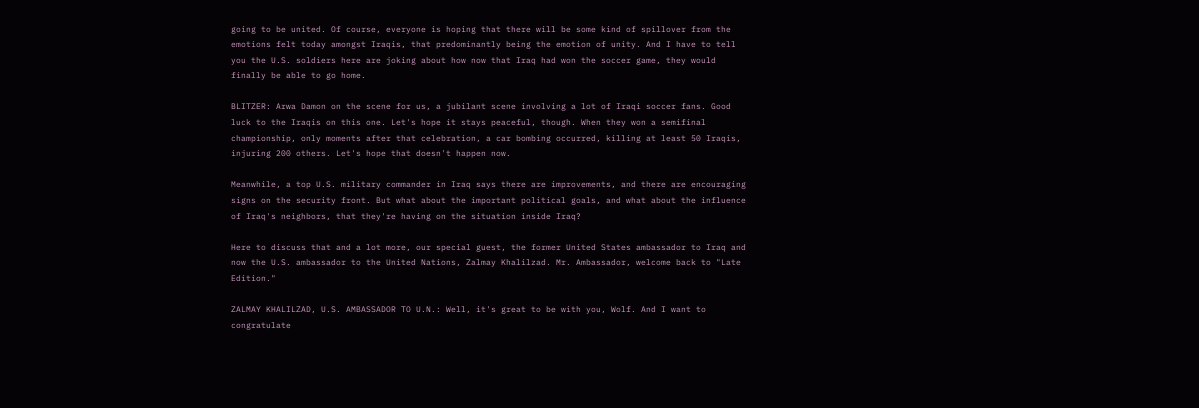going to be united. Of course, everyone is hoping that there will be some kind of spillover from the emotions felt today amongst Iraqis, that predominantly being the emotion of unity. And I have to tell you the U.S. soldiers here are joking about how now that Iraq had won the soccer game, they would finally be able to go home.

BLITZER: Arwa Damon on the scene for us, a jubilant scene involving a lot of Iraqi soccer fans. Good luck to the Iraqis on this one. Let's hope it stays peaceful, though. When they won a semifinal championship, only moments after that celebration, a car bombing occurred, killing at least 50 Iraqis, injuring 200 others. Let's hope that doesn't happen now.

Meanwhile, a top U.S. military commander in Iraq says there are improvements, and there are encouraging signs on the security front. But what about the important political goals, and what about the influence of Iraq's neighbors, that they're having on the situation inside Iraq?

Here to discuss that and a lot more, our special guest, the former United States ambassador to Iraq and now the U.S. ambassador to the United Nations, Zalmay Khalilzad. Mr. Ambassador, welcome back to "Late Edition."

ZALMAY KHALILZAD, U.S. AMBASSADOR TO U.N.: Well, it's great to be with you, Wolf. And I want to congratulate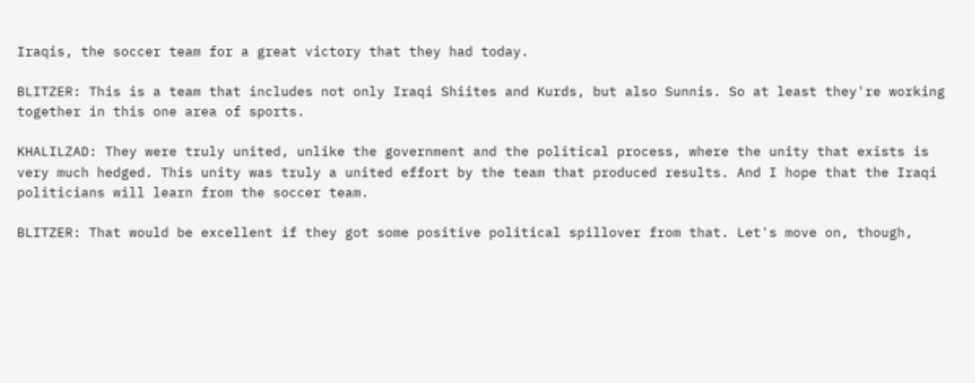Iraqis, the soccer team for a great victory that they had today.

BLITZER: This is a team that includes not only Iraqi Shiites and Kurds, but also Sunnis. So at least they're working together in this one area of sports.

KHALILZAD: They were truly united, unlike the government and the political process, where the unity that exists is very much hedged. This unity was truly a united effort by the team that produced results. And I hope that the Iraqi politicians will learn from the soccer team.

BLITZER: That would be excellent if they got some positive political spillover from that. Let's move on, though,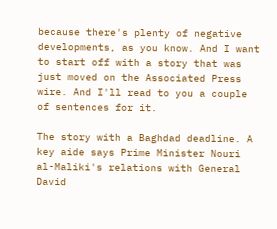because there's plenty of negative developments, as you know. And I want to start off with a story that was just moved on the Associated Press wire. And I'll read to you a couple of sentences for it.

The story with a Baghdad deadline. A key aide says Prime Minister Nouri al-Maliki's relations with General David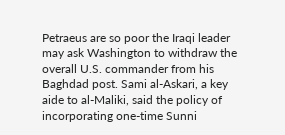Petraeus are so poor the Iraqi leader may ask Washington to withdraw the overall U.S. commander from his Baghdad post. Sami al-Askari, a key aide to al-Maliki, said the policy of incorporating one-time Sunni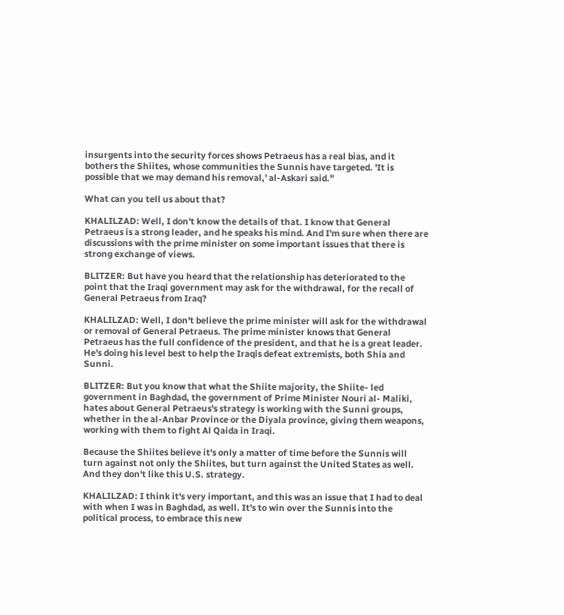insurgents into the security forces shows Petraeus has a real bias, and it bothers the Shiites, whose communities the Sunnis have targeted. 'It is possible that we may demand his removal,' al-Askari said."

What can you tell us about that?

KHALILZAD: Well, I don't know the details of that. I know that General Petraeus is a strong leader, and he speaks his mind. And I'm sure when there are discussions with the prime minister on some important issues that there is strong exchange of views.

BLITZER: But have you heard that the relationship has deteriorated to the point that the Iraqi government may ask for the withdrawal, for the recall of General Petraeus from Iraq?

KHALILZAD: Well, I don't believe the prime minister will ask for the withdrawal or removal of General Petraeus. The prime minister knows that General Petraeus has the full confidence of the president, and that he is a great leader. He's doing his level best to help the Iraqis defeat extremists, both Shia and Sunni.

BLITZER: But you know that what the Shiite majority, the Shiite- led government in Baghdad, the government of Prime Minister Nouri al- Maliki, hates about General Petraeus's strategy is working with the Sunni groups, whether in the al-Anbar Province or the Diyala province, giving them weapons, working with them to fight Al Qaida in Iraqi.

Because the Shiites believe it's only a matter of time before the Sunnis will turn against not only the Shiites, but turn against the United States as well. And they don't like this U.S. strategy.

KHALILZAD: I think it's very important, and this was an issue that I had to deal with when I was in Baghdad, as well. It's to win over the Sunnis into the political process, to embrace this new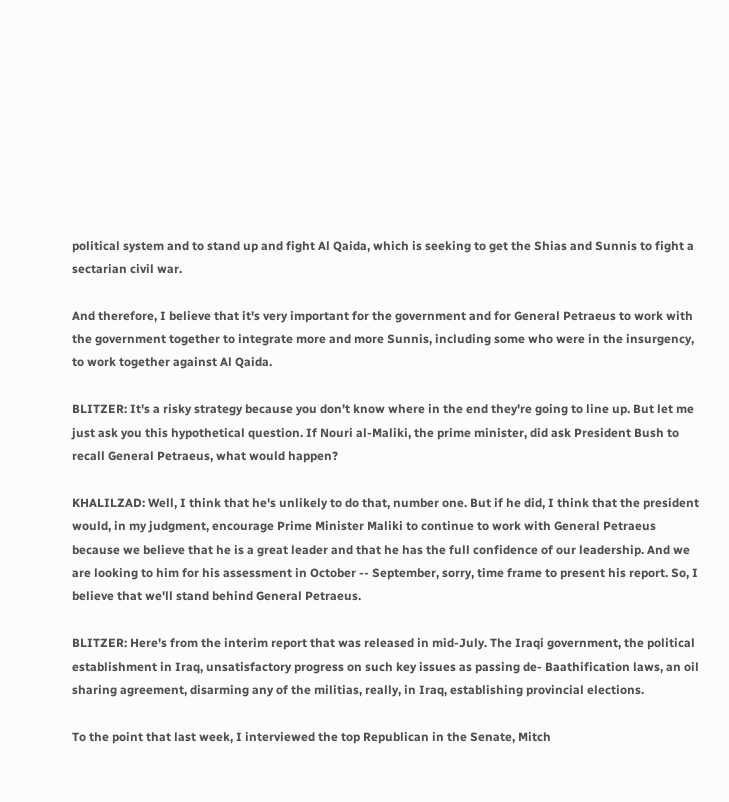political system and to stand up and fight Al Qaida, which is seeking to get the Shias and Sunnis to fight a sectarian civil war.

And therefore, I believe that it's very important for the government and for General Petraeus to work with the government together to integrate more and more Sunnis, including some who were in the insurgency, to work together against Al Qaida.

BLITZER: It's a risky strategy because you don't know where in the end they're going to line up. But let me just ask you this hypothetical question. If Nouri al-Maliki, the prime minister, did ask President Bush to recall General Petraeus, what would happen?

KHALILZAD: Well, I think that he's unlikely to do that, number one. But if he did, I think that the president would, in my judgment, encourage Prime Minister Maliki to continue to work with General Petraeus because we believe that he is a great leader and that he has the full confidence of our leadership. And we are looking to him for his assessment in October -- September, sorry, time frame to present his report. So, I believe that we'll stand behind General Petraeus.

BLITZER: Here's from the interim report that was released in mid-July. The Iraqi government, the political establishment in Iraq, unsatisfactory progress on such key issues as passing de- Baathification laws, an oil sharing agreement, disarming any of the militias, really, in Iraq, establishing provincial elections.

To the point that last week, I interviewed the top Republican in the Senate, Mitch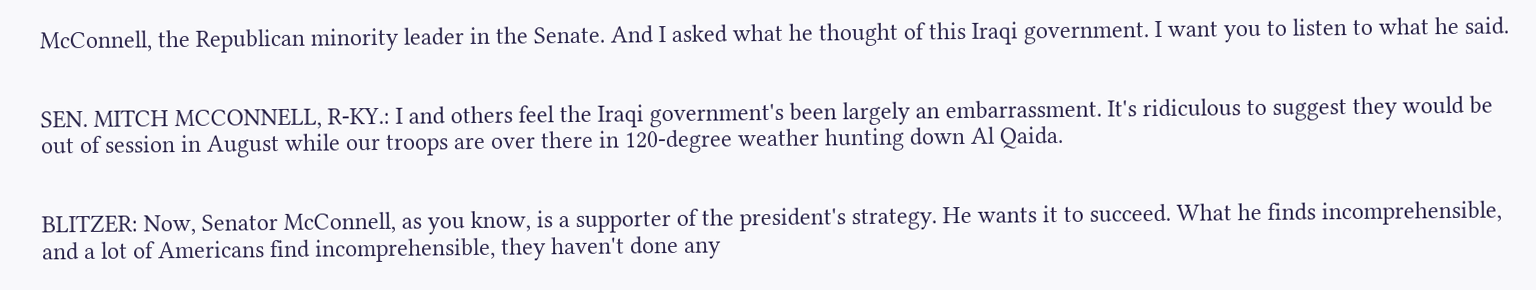McConnell, the Republican minority leader in the Senate. And I asked what he thought of this Iraqi government. I want you to listen to what he said.


SEN. MITCH MCCONNELL, R-KY.: I and others feel the Iraqi government's been largely an embarrassment. It's ridiculous to suggest they would be out of session in August while our troops are over there in 120-degree weather hunting down Al Qaida.


BLITZER: Now, Senator McConnell, as you know, is a supporter of the president's strategy. He wants it to succeed. What he finds incomprehensible, and a lot of Americans find incomprehensible, they haven't done any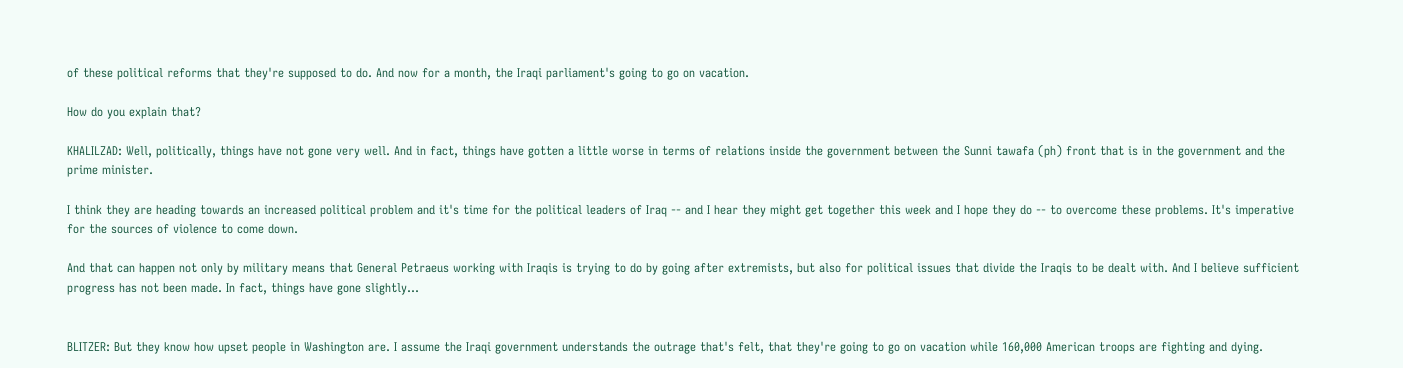of these political reforms that they're supposed to do. And now for a month, the Iraqi parliament's going to go on vacation.

How do you explain that?

KHALILZAD: Well, politically, things have not gone very well. And in fact, things have gotten a little worse in terms of relations inside the government between the Sunni tawafa (ph) front that is in the government and the prime minister.

I think they are heading towards an increased political problem and it's time for the political leaders of Iraq -- and I hear they might get together this week and I hope they do -- to overcome these problems. It's imperative for the sources of violence to come down.

And that can happen not only by military means that General Petraeus working with Iraqis is trying to do by going after extremists, but also for political issues that divide the Iraqis to be dealt with. And I believe sufficient progress has not been made. In fact, things have gone slightly...


BLITZER: But they know how upset people in Washington are. I assume the Iraqi government understands the outrage that's felt, that they're going to go on vacation while 160,000 American troops are fighting and dying.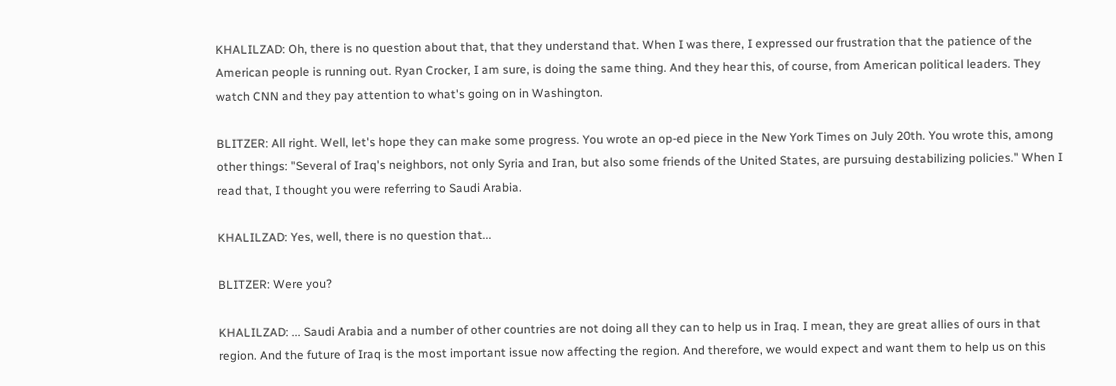KHALILZAD: Oh, there is no question about that, that they understand that. When I was there, I expressed our frustration that the patience of the American people is running out. Ryan Crocker, I am sure, is doing the same thing. And they hear this, of course, from American political leaders. They watch CNN and they pay attention to what's going on in Washington.

BLITZER: All right. Well, let's hope they can make some progress. You wrote an op-ed piece in the New York Times on July 20th. You wrote this, among other things: "Several of Iraq's neighbors, not only Syria and Iran, but also some friends of the United States, are pursuing destabilizing policies." When I read that, I thought you were referring to Saudi Arabia.

KHALILZAD: Yes, well, there is no question that...

BLITZER: Were you?

KHALILZAD: ... Saudi Arabia and a number of other countries are not doing all they can to help us in Iraq. I mean, they are great allies of ours in that region. And the future of Iraq is the most important issue now affecting the region. And therefore, we would expect and want them to help us on this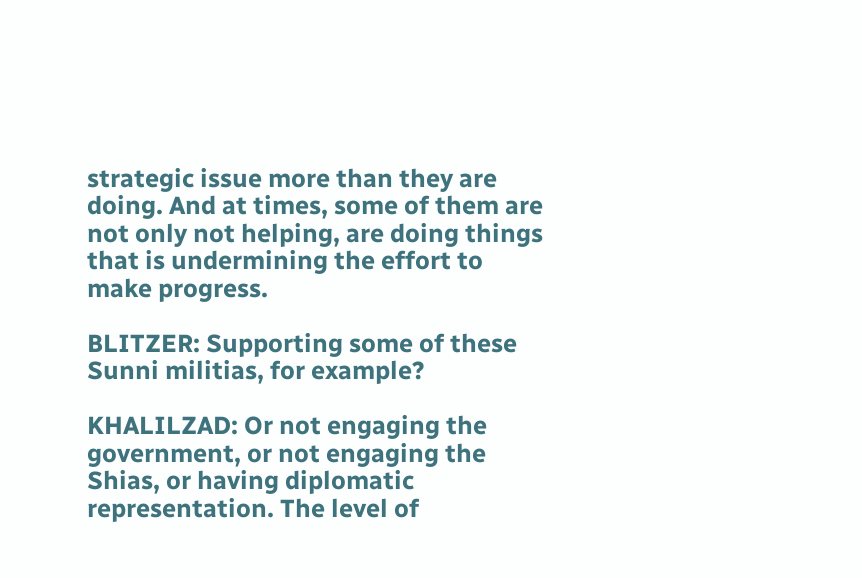strategic issue more than they are doing. And at times, some of them are not only not helping, are doing things that is undermining the effort to make progress.

BLITZER: Supporting some of these Sunni militias, for example?

KHALILZAD: Or not engaging the government, or not engaging the Shias, or having diplomatic representation. The level of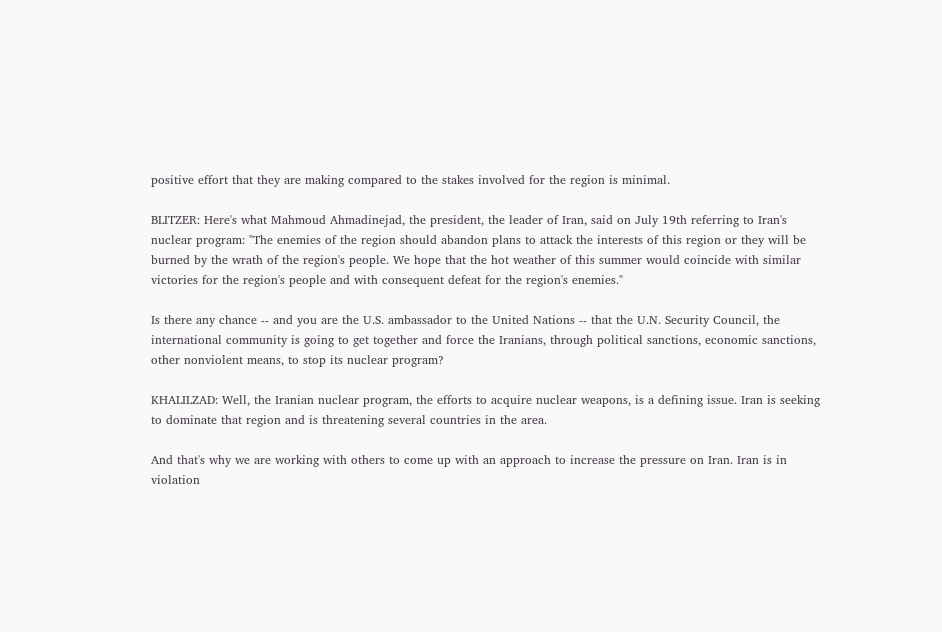positive effort that they are making compared to the stakes involved for the region is minimal.

BLITZER: Here's what Mahmoud Ahmadinejad, the president, the leader of Iran, said on July 19th referring to Iran's nuclear program: "The enemies of the region should abandon plans to attack the interests of this region or they will be burned by the wrath of the region's people. We hope that the hot weather of this summer would coincide with similar victories for the region's people and with consequent defeat for the region's enemies."

Is there any chance -- and you are the U.S. ambassador to the United Nations -- that the U.N. Security Council, the international community is going to get together and force the Iranians, through political sanctions, economic sanctions, other nonviolent means, to stop its nuclear program?

KHALILZAD: Well, the Iranian nuclear program, the efforts to acquire nuclear weapons, is a defining issue. Iran is seeking to dominate that region and is threatening several countries in the area.

And that's why we are working with others to come up with an approach to increase the pressure on Iran. Iran is in violation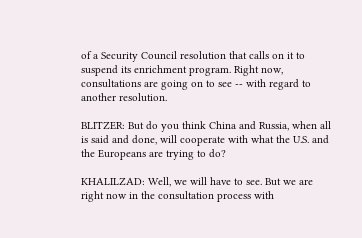of a Security Council resolution that calls on it to suspend its enrichment program. Right now, consultations are going on to see -- with regard to another resolution.

BLITZER: But do you think China and Russia, when all is said and done, will cooperate with what the U.S. and the Europeans are trying to do?

KHALILZAD: Well, we will have to see. But we are right now in the consultation process with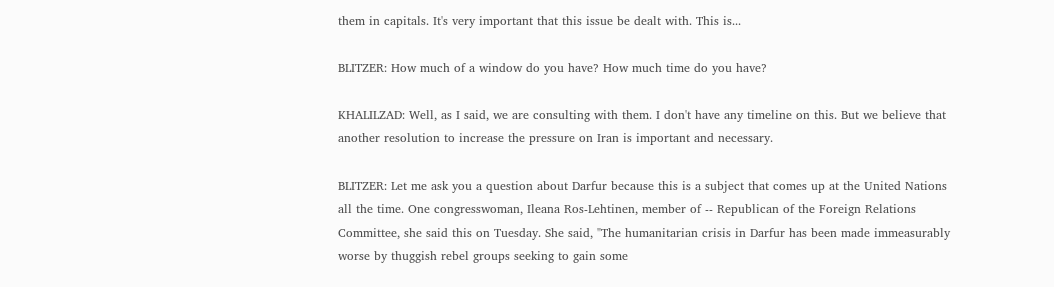them in capitals. It's very important that this issue be dealt with. This is...

BLITZER: How much of a window do you have? How much time do you have?

KHALILZAD: Well, as I said, we are consulting with them. I don't have any timeline on this. But we believe that another resolution to increase the pressure on Iran is important and necessary.

BLITZER: Let me ask you a question about Darfur because this is a subject that comes up at the United Nations all the time. One congresswoman, Ileana Ros-Lehtinen, member of -- Republican of the Foreign Relations Committee, she said this on Tuesday. She said, "The humanitarian crisis in Darfur has been made immeasurably worse by thuggish rebel groups seeking to gain some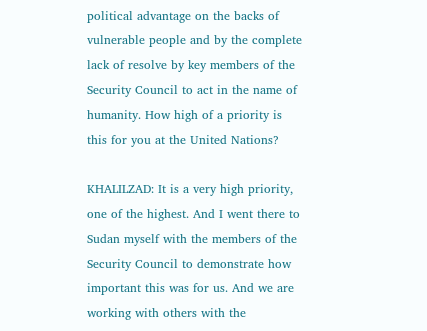political advantage on the backs of vulnerable people and by the complete lack of resolve by key members of the Security Council to act in the name of humanity. How high of a priority is this for you at the United Nations?

KHALILZAD: It is a very high priority, one of the highest. And I went there to Sudan myself with the members of the Security Council to demonstrate how important this was for us. And we are working with others with the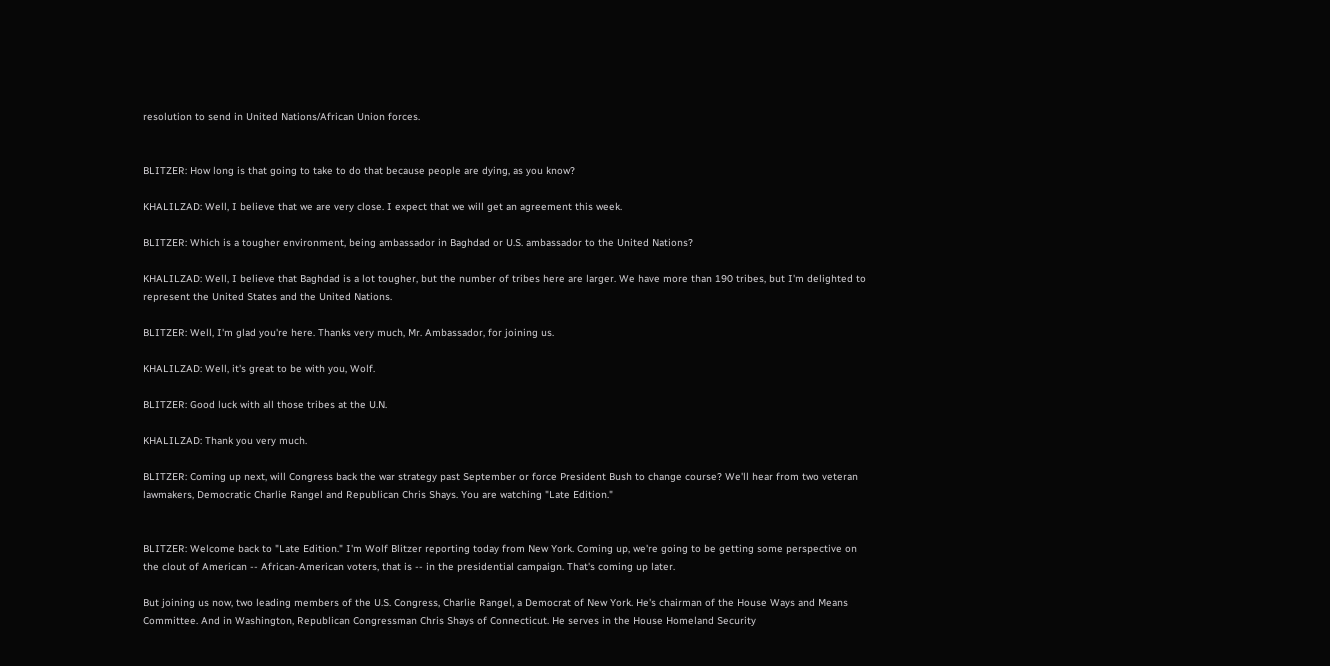resolution to send in United Nations/African Union forces.


BLITZER: How long is that going to take to do that because people are dying, as you know?

KHALILZAD: Well, I believe that we are very close. I expect that we will get an agreement this week.

BLITZER: Which is a tougher environment, being ambassador in Baghdad or U.S. ambassador to the United Nations?

KHALILZAD: Well, I believe that Baghdad is a lot tougher, but the number of tribes here are larger. We have more than 190 tribes, but I'm delighted to represent the United States and the United Nations.

BLITZER: Well, I'm glad you're here. Thanks very much, Mr. Ambassador, for joining us.

KHALILZAD: Well, it's great to be with you, Wolf.

BLITZER: Good luck with all those tribes at the U.N.

KHALILZAD: Thank you very much.

BLITZER: Coming up next, will Congress back the war strategy past September or force President Bush to change course? We'll hear from two veteran lawmakers, Democratic Charlie Rangel and Republican Chris Shays. You are watching "Late Edition."


BLITZER: Welcome back to "Late Edition." I'm Wolf Blitzer reporting today from New York. Coming up, we're going to be getting some perspective on the clout of American -- African-American voters, that is -- in the presidential campaign. That's coming up later.

But joining us now, two leading members of the U.S. Congress, Charlie Rangel, a Democrat of New York. He's chairman of the House Ways and Means Committee. And in Washington, Republican Congressman Chris Shays of Connecticut. He serves in the House Homeland Security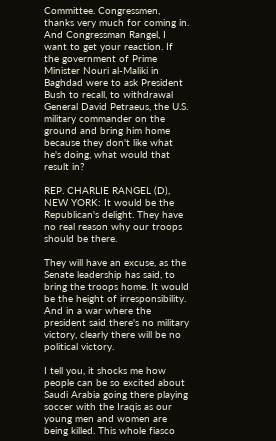Committee. Congressmen, thanks very much for coming in. And Congressman Rangel, I want to get your reaction. If the government of Prime Minister Nouri al-Maliki in Baghdad were to ask President Bush to recall, to withdrawal General David Petraeus, the U.S. military commander on the ground and bring him home because they don't like what he's doing, what would that result in?

REP. CHARLIE RANGEL (D), NEW YORK: It would be the Republican's delight. They have no real reason why our troops should be there.

They will have an excuse, as the Senate leadership has said, to bring the troops home. It would be the height of irresponsibility. And in a war where the president said there's no military victory, clearly there will be no political victory.

I tell you, it shocks me how people can be so excited about Saudi Arabia going there playing soccer with the Iraqis as our young men and women are being killed. This whole fiasco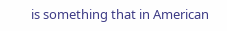is something that in American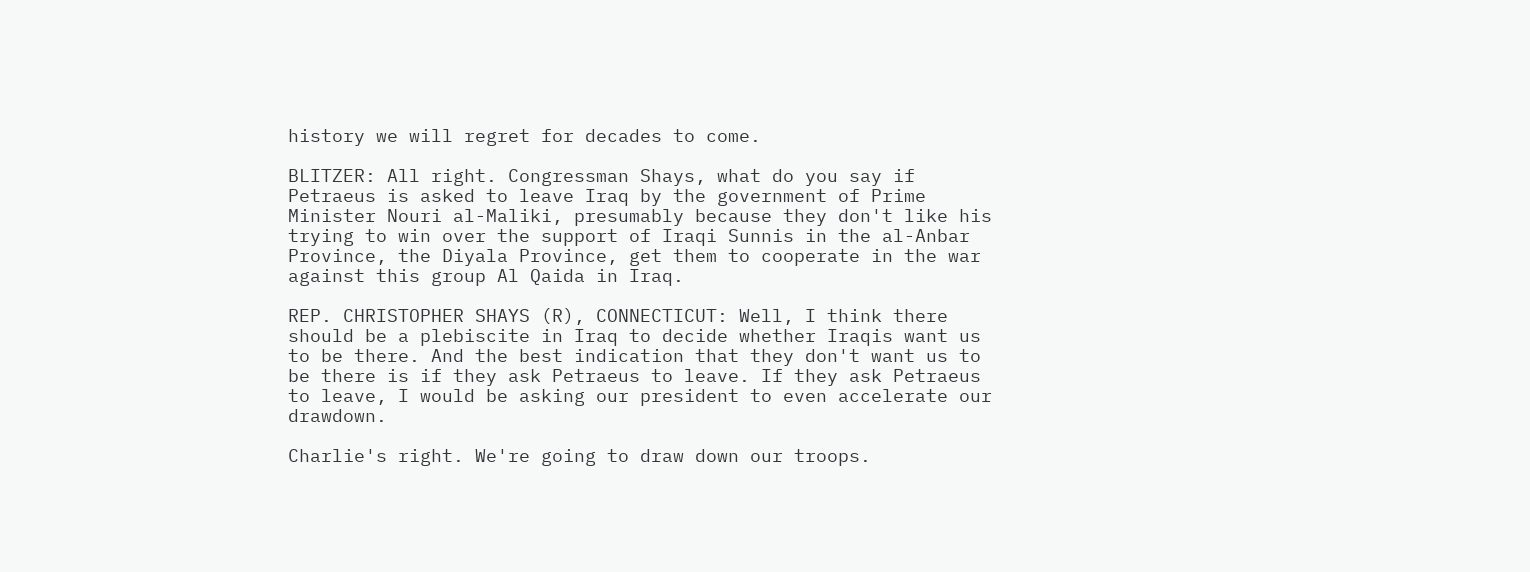history we will regret for decades to come.

BLITZER: All right. Congressman Shays, what do you say if Petraeus is asked to leave Iraq by the government of Prime Minister Nouri al-Maliki, presumably because they don't like his trying to win over the support of Iraqi Sunnis in the al-Anbar Province, the Diyala Province, get them to cooperate in the war against this group Al Qaida in Iraq.

REP. CHRISTOPHER SHAYS (R), CONNECTICUT: Well, I think there should be a plebiscite in Iraq to decide whether Iraqis want us to be there. And the best indication that they don't want us to be there is if they ask Petraeus to leave. If they ask Petraeus to leave, I would be asking our president to even accelerate our drawdown.

Charlie's right. We're going to draw down our troops.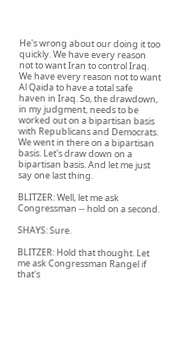He's wrong about our doing it too quickly. We have every reason not to want Iran to control Iraq. We have every reason not to want Al Qaida to have a total safe haven in Iraq. So, the drawdown, in my judgment, needs to be worked out on a bipartisan basis with Republicans and Democrats. We went in there on a bipartisan basis. Let's draw down on a bipartisan basis. And let me just say one last thing.

BLITZER: Well, let me ask Congressman -- hold on a second.

SHAYS: Sure.

BLITZER: Hold that thought. Let me ask Congressman Rangel if that's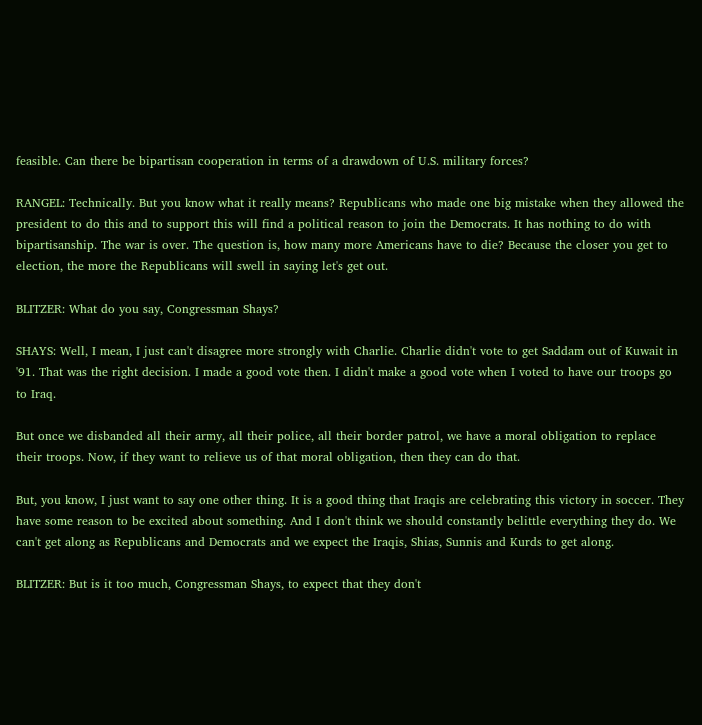feasible. Can there be bipartisan cooperation in terms of a drawdown of U.S. military forces?

RANGEL: Technically. But you know what it really means? Republicans who made one big mistake when they allowed the president to do this and to support this will find a political reason to join the Democrats. It has nothing to do with bipartisanship. The war is over. The question is, how many more Americans have to die? Because the closer you get to election, the more the Republicans will swell in saying let's get out.

BLITZER: What do you say, Congressman Shays?

SHAYS: Well, I mean, I just can't disagree more strongly with Charlie. Charlie didn't vote to get Saddam out of Kuwait in '91. That was the right decision. I made a good vote then. I didn't make a good vote when I voted to have our troops go to Iraq.

But once we disbanded all their army, all their police, all their border patrol, we have a moral obligation to replace their troops. Now, if they want to relieve us of that moral obligation, then they can do that.

But, you know, I just want to say one other thing. It is a good thing that Iraqis are celebrating this victory in soccer. They have some reason to be excited about something. And I don't think we should constantly belittle everything they do. We can't get along as Republicans and Democrats and we expect the Iraqis, Shias, Sunnis and Kurds to get along.

BLITZER: But is it too much, Congressman Shays, to expect that they don't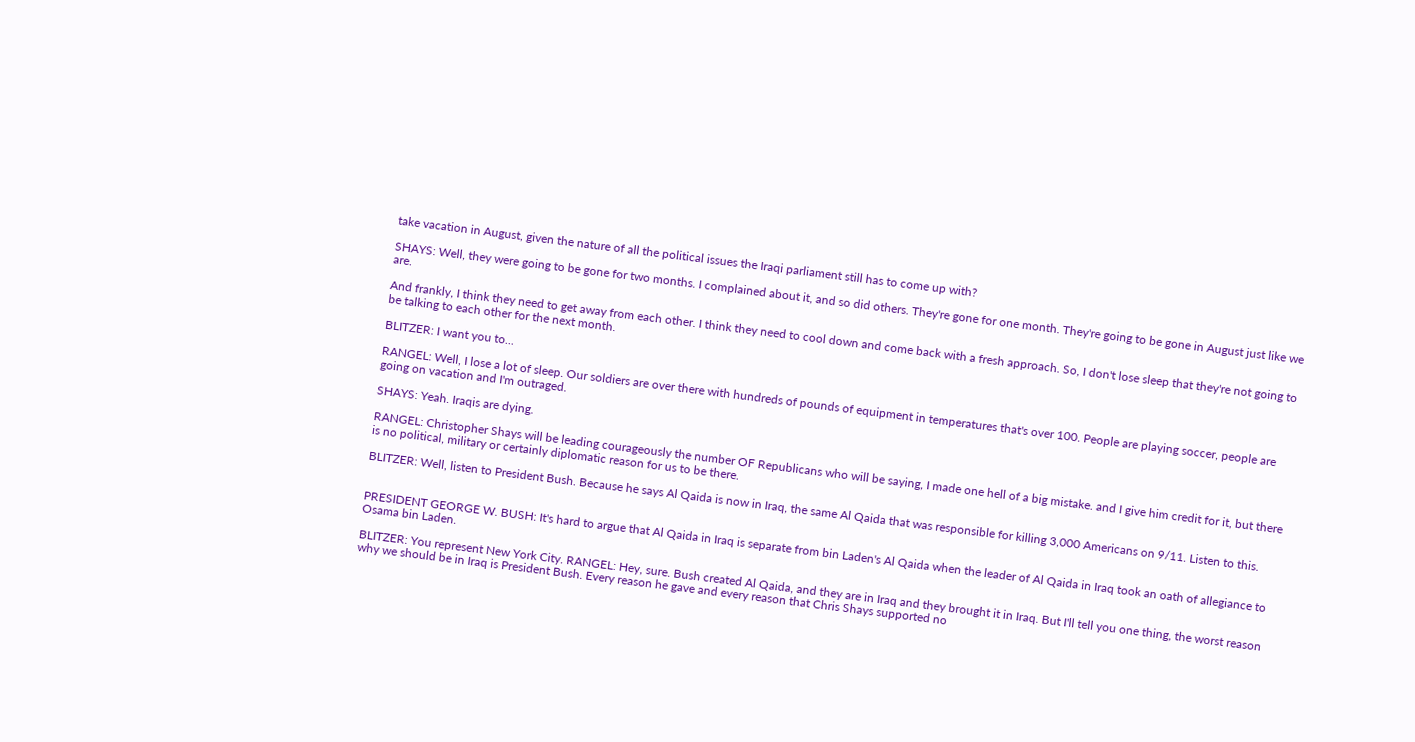take vacation in August, given the nature of all the political issues the Iraqi parliament still has to come up with?

SHAYS: Well, they were going to be gone for two months. I complained about it, and so did others. They're gone for one month. They're going to be gone in August just like we are.

And frankly, I think they need to get away from each other. I think they need to cool down and come back with a fresh approach. So, I don't lose sleep that they're not going to be talking to each other for the next month.

BLITZER: I want you to...

RANGEL: Well, I lose a lot of sleep. Our soldiers are over there with hundreds of pounds of equipment in temperatures that's over 100. People are playing soccer, people are going on vacation and I'm outraged.

SHAYS: Yeah. Iraqis are dying.

RANGEL: Christopher Shays will be leading courageously the number OF Republicans who will be saying, I made one hell of a big mistake. and I give him credit for it, but there is no political, military or certainly diplomatic reason for us to be there.

BLITZER: Well, listen to President Bush. Because he says Al Qaida is now in Iraq, the same Al Qaida that was responsible for killing 3,000 Americans on 9/11. Listen to this.


PRESIDENT GEORGE W. BUSH: It's hard to argue that Al Qaida in Iraq is separate from bin Laden's Al Qaida when the leader of Al Qaida in Iraq took an oath of allegiance to Osama bin Laden.

BLITZER: You represent New York City. RANGEL: Hey, sure. Bush created Al Qaida, and they are in Iraq and they brought it in Iraq. But I'll tell you one thing, the worst reason why we should be in Iraq is President Bush. Every reason he gave and every reason that Chris Shays supported no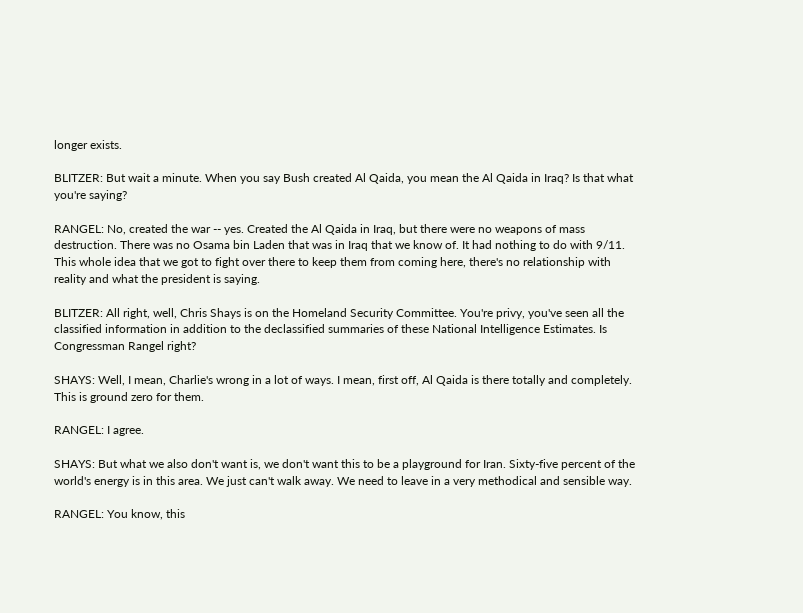longer exists.

BLITZER: But wait a minute. When you say Bush created Al Qaida, you mean the Al Qaida in Iraq? Is that what you're saying?

RANGEL: No, created the war -- yes. Created the Al Qaida in Iraq, but there were no weapons of mass destruction. There was no Osama bin Laden that was in Iraq that we know of. It had nothing to do with 9/11. This whole idea that we got to fight over there to keep them from coming here, there's no relationship with reality and what the president is saying.

BLITZER: All right, well, Chris Shays is on the Homeland Security Committee. You're privy, you've seen all the classified information in addition to the declassified summaries of these National Intelligence Estimates. Is Congressman Rangel right?

SHAYS: Well, I mean, Charlie's wrong in a lot of ways. I mean, first off, Al Qaida is there totally and completely. This is ground zero for them.

RANGEL: I agree.

SHAYS: But what we also don't want is, we don't want this to be a playground for Iran. Sixty-five percent of the world's energy is in this area. We just can't walk away. We need to leave in a very methodical and sensible way.

RANGEL: You know, this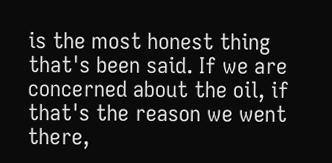is the most honest thing that's been said. If we are concerned about the oil, if that's the reason we went there,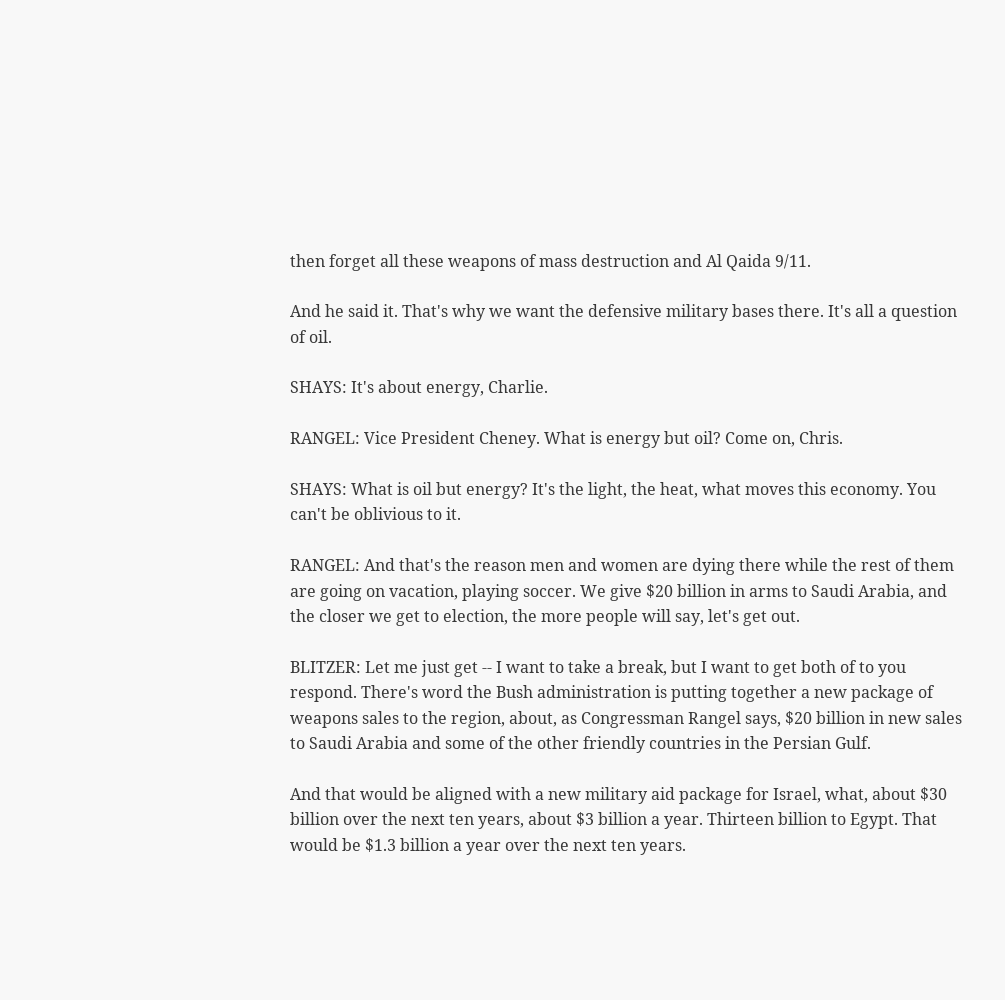then forget all these weapons of mass destruction and Al Qaida 9/11.

And he said it. That's why we want the defensive military bases there. It's all a question of oil.

SHAYS: It's about energy, Charlie.

RANGEL: Vice President Cheney. What is energy but oil? Come on, Chris.

SHAYS: What is oil but energy? It's the light, the heat, what moves this economy. You can't be oblivious to it.

RANGEL: And that's the reason men and women are dying there while the rest of them are going on vacation, playing soccer. We give $20 billion in arms to Saudi Arabia, and the closer we get to election, the more people will say, let's get out.

BLITZER: Let me just get -- I want to take a break, but I want to get both of to you respond. There's word the Bush administration is putting together a new package of weapons sales to the region, about, as Congressman Rangel says, $20 billion in new sales to Saudi Arabia and some of the other friendly countries in the Persian Gulf.

And that would be aligned with a new military aid package for Israel, what, about $30 billion over the next ten years, about $3 billion a year. Thirteen billion to Egypt. That would be $1.3 billion a year over the next ten years.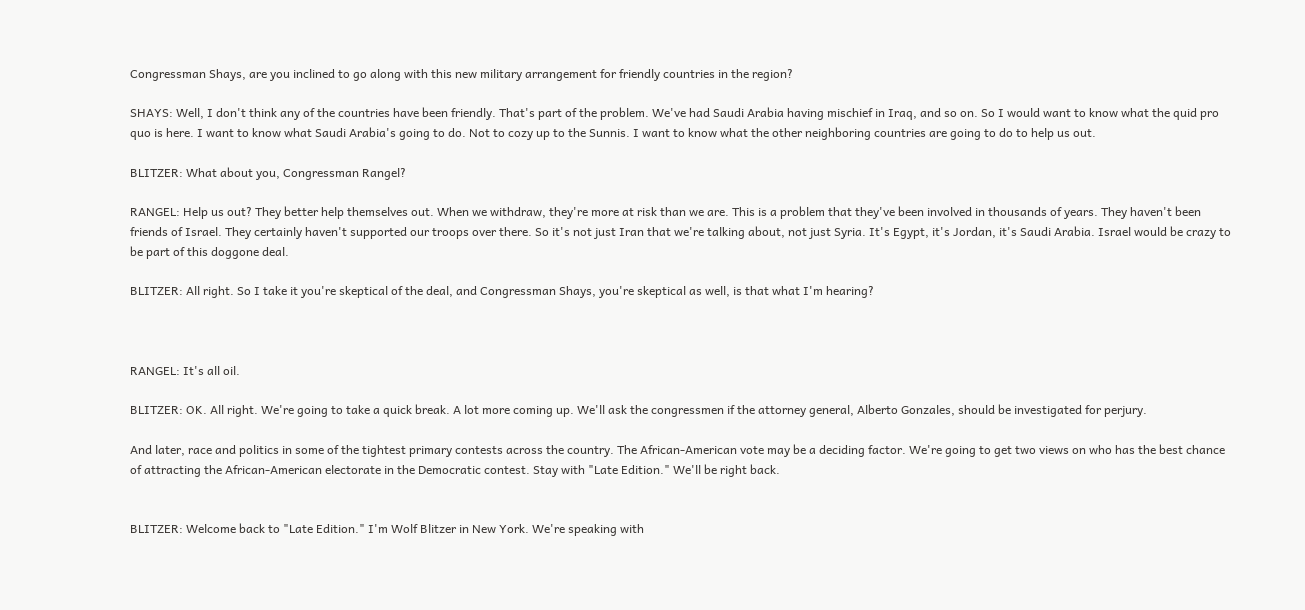Congressman Shays, are you inclined to go along with this new military arrangement for friendly countries in the region?

SHAYS: Well, I don't think any of the countries have been friendly. That's part of the problem. We've had Saudi Arabia having mischief in Iraq, and so on. So I would want to know what the quid pro quo is here. I want to know what Saudi Arabia's going to do. Not to cozy up to the Sunnis. I want to know what the other neighboring countries are going to do to help us out.

BLITZER: What about you, Congressman Rangel?

RANGEL: Help us out? They better help themselves out. When we withdraw, they're more at risk than we are. This is a problem that they've been involved in thousands of years. They haven't been friends of Israel. They certainly haven't supported our troops over there. So it's not just Iran that we're talking about, not just Syria. It's Egypt, it's Jordan, it's Saudi Arabia. Israel would be crazy to be part of this doggone deal.

BLITZER: All right. So I take it you're skeptical of the deal, and Congressman Shays, you're skeptical as well, is that what I'm hearing?



RANGEL: It's all oil.

BLITZER: OK. All right. We're going to take a quick break. A lot more coming up. We'll ask the congressmen if the attorney general, Alberto Gonzales, should be investigated for perjury.

And later, race and politics in some of the tightest primary contests across the country. The African-American vote may be a deciding factor. We're going to get two views on who has the best chance of attracting the African-American electorate in the Democratic contest. Stay with "Late Edition." We'll be right back.


BLITZER: Welcome back to "Late Edition." I'm Wolf Blitzer in New York. We're speaking with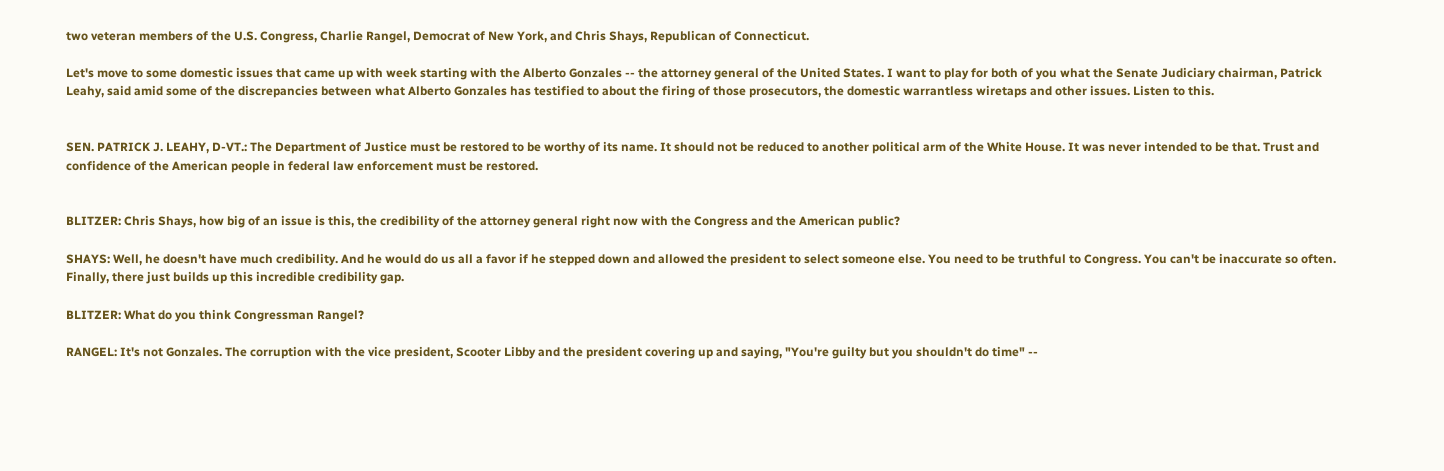two veteran members of the U.S. Congress, Charlie Rangel, Democrat of New York, and Chris Shays, Republican of Connecticut.

Let's move to some domestic issues that came up with week starting with the Alberto Gonzales -- the attorney general of the United States. I want to play for both of you what the Senate Judiciary chairman, Patrick Leahy, said amid some of the discrepancies between what Alberto Gonzales has testified to about the firing of those prosecutors, the domestic warrantless wiretaps and other issues. Listen to this.


SEN. PATRICK J. LEAHY, D-VT.: The Department of Justice must be restored to be worthy of its name. It should not be reduced to another political arm of the White House. It was never intended to be that. Trust and confidence of the American people in federal law enforcement must be restored.


BLITZER: Chris Shays, how big of an issue is this, the credibility of the attorney general right now with the Congress and the American public?

SHAYS: Well, he doesn't have much credibility. And he would do us all a favor if he stepped down and allowed the president to select someone else. You need to be truthful to Congress. You can't be inaccurate so often. Finally, there just builds up this incredible credibility gap.

BLITZER: What do you think Congressman Rangel?

RANGEL: It's not Gonzales. The corruption with the vice president, Scooter Libby and the president covering up and saying, "You're guilty but you shouldn't do time" --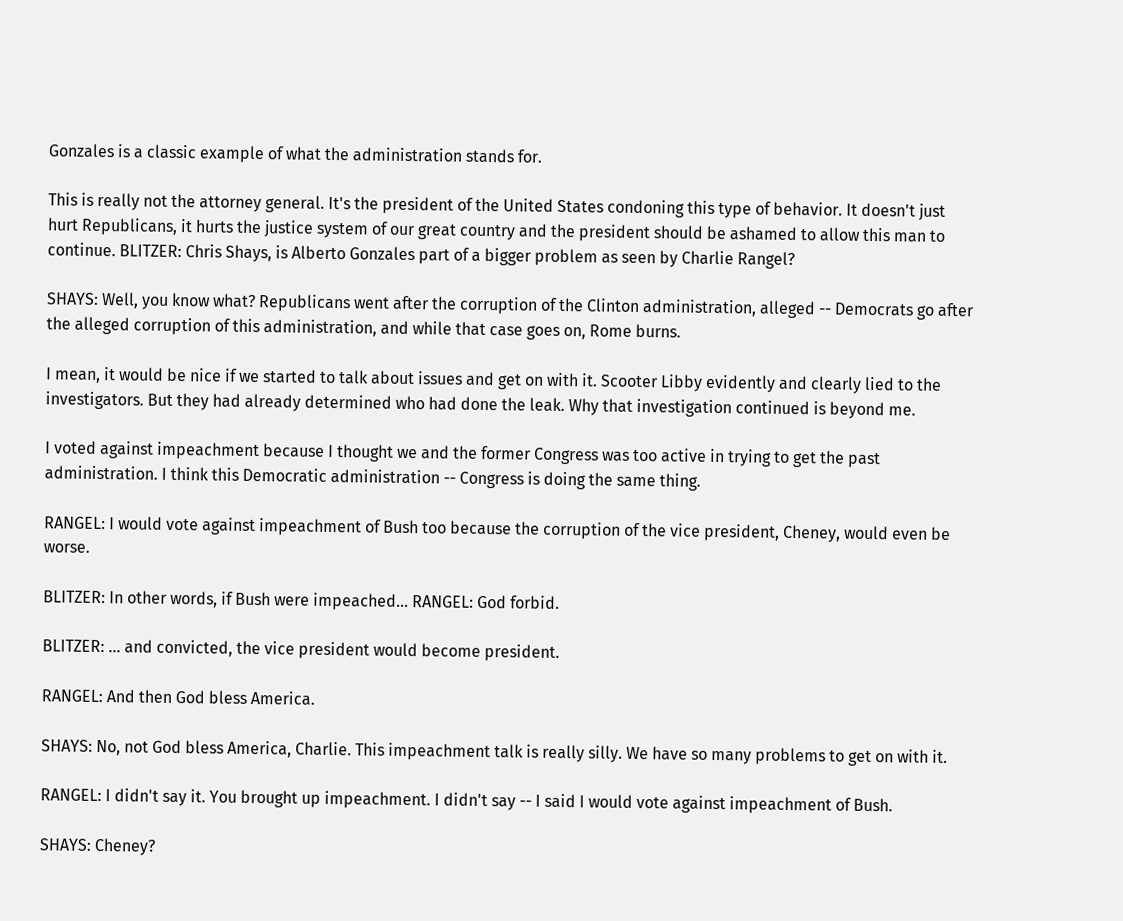Gonzales is a classic example of what the administration stands for.

This is really not the attorney general. It's the president of the United States condoning this type of behavior. It doesn't just hurt Republicans, it hurts the justice system of our great country and the president should be ashamed to allow this man to continue. BLITZER: Chris Shays, is Alberto Gonzales part of a bigger problem as seen by Charlie Rangel?

SHAYS: Well, you know what? Republicans went after the corruption of the Clinton administration, alleged -- Democrats go after the alleged corruption of this administration, and while that case goes on, Rome burns.

I mean, it would be nice if we started to talk about issues and get on with it. Scooter Libby evidently and clearly lied to the investigators. But they had already determined who had done the leak. Why that investigation continued is beyond me.

I voted against impeachment because I thought we and the former Congress was too active in trying to get the past administration. I think this Democratic administration -- Congress is doing the same thing.

RANGEL: I would vote against impeachment of Bush too because the corruption of the vice president, Cheney, would even be worse.

BLITZER: In other words, if Bush were impeached... RANGEL: God forbid.

BLITZER: ... and convicted, the vice president would become president.

RANGEL: And then God bless America.

SHAYS: No, not God bless America, Charlie. This impeachment talk is really silly. We have so many problems to get on with it.

RANGEL: I didn't say it. You brought up impeachment. I didn't say -- I said I would vote against impeachment of Bush.

SHAYS: Cheney?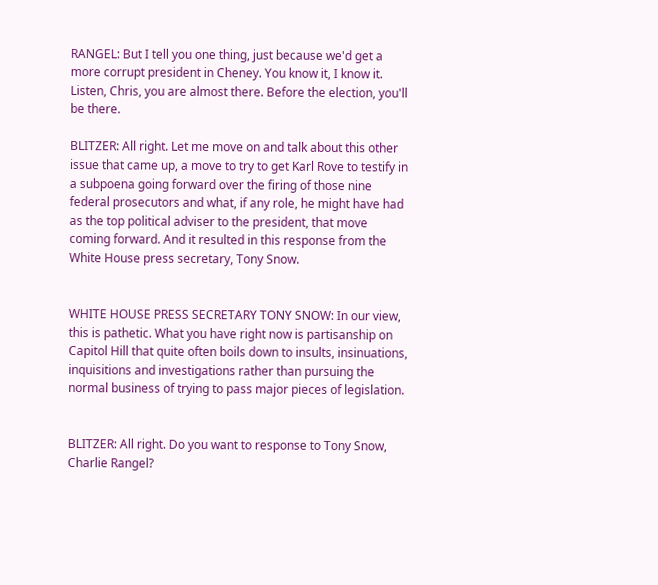RANGEL: But I tell you one thing, just because we'd get a more corrupt president in Cheney. You know it, I know it. Listen, Chris, you are almost there. Before the election, you'll be there.

BLITZER: All right. Let me move on and talk about this other issue that came up, a move to try to get Karl Rove to testify in a subpoena going forward over the firing of those nine federal prosecutors and what, if any role, he might have had as the top political adviser to the president, that move coming forward. And it resulted in this response from the White House press secretary, Tony Snow.


WHITE HOUSE PRESS SECRETARY TONY SNOW: In our view, this is pathetic. What you have right now is partisanship on Capitol Hill that quite often boils down to insults, insinuations, inquisitions and investigations rather than pursuing the normal business of trying to pass major pieces of legislation.


BLITZER: All right. Do you want to response to Tony Snow, Charlie Rangel?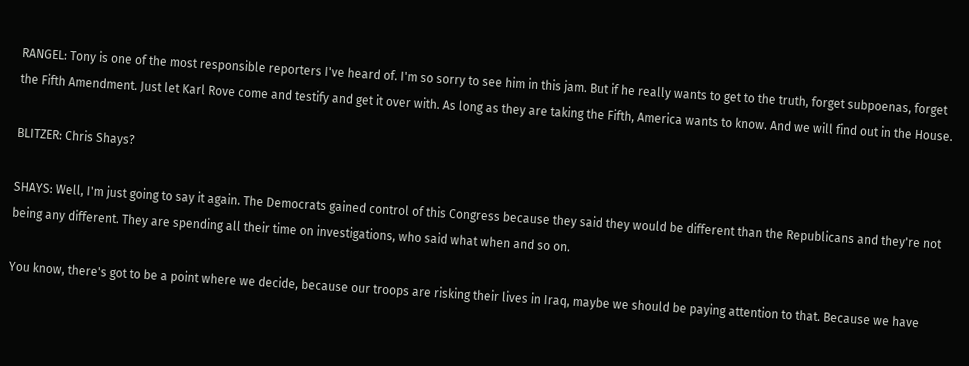RANGEL: Tony is one of the most responsible reporters I've heard of. I'm so sorry to see him in this jam. But if he really wants to get to the truth, forget subpoenas, forget the Fifth Amendment. Just let Karl Rove come and testify and get it over with. As long as they are taking the Fifth, America wants to know. And we will find out in the House.

BLITZER: Chris Shays?

SHAYS: Well, I'm just going to say it again. The Democrats gained control of this Congress because they said they would be different than the Republicans and they're not being any different. They are spending all their time on investigations, who said what when and so on.

You know, there's got to be a point where we decide, because our troops are risking their lives in Iraq, maybe we should be paying attention to that. Because we have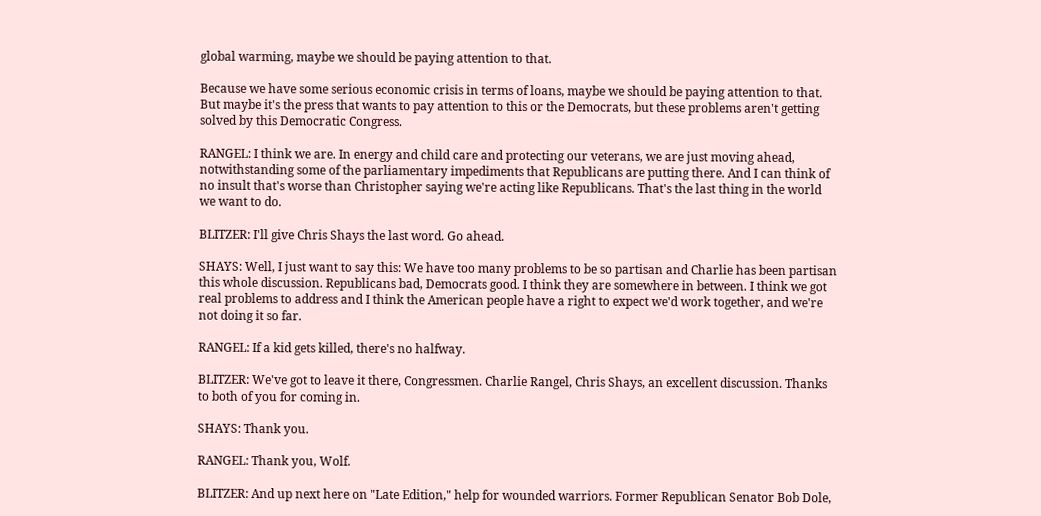global warming, maybe we should be paying attention to that.

Because we have some serious economic crisis in terms of loans, maybe we should be paying attention to that. But maybe it's the press that wants to pay attention to this or the Democrats, but these problems aren't getting solved by this Democratic Congress.

RANGEL: I think we are. In energy and child care and protecting our veterans, we are just moving ahead, notwithstanding some of the parliamentary impediments that Republicans are putting there. And I can think of no insult that's worse than Christopher saying we're acting like Republicans. That's the last thing in the world we want to do.

BLITZER: I'll give Chris Shays the last word. Go ahead.

SHAYS: Well, I just want to say this: We have too many problems to be so partisan and Charlie has been partisan this whole discussion. Republicans bad, Democrats good. I think they are somewhere in between. I think we got real problems to address and I think the American people have a right to expect we'd work together, and we're not doing it so far.

RANGEL: If a kid gets killed, there's no halfway.

BLITZER: We've got to leave it there, Congressmen. Charlie Rangel, Chris Shays, an excellent discussion. Thanks to both of you for coming in.

SHAYS: Thank you.

RANGEL: Thank you, Wolf.

BLITZER: And up next here on "Late Edition," help for wounded warriors. Former Republican Senator Bob Dole,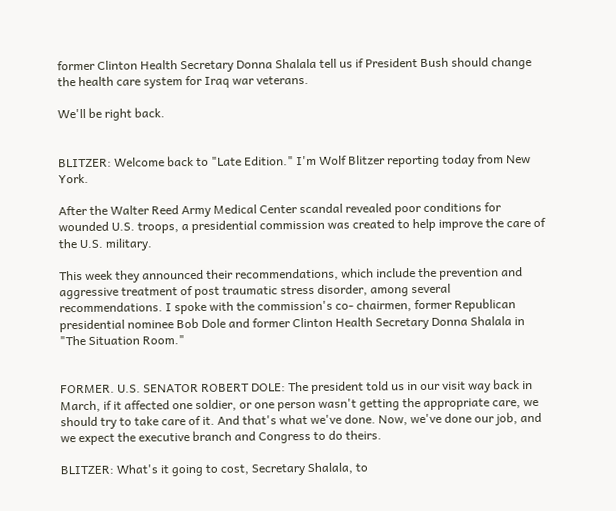former Clinton Health Secretary Donna Shalala tell us if President Bush should change the health care system for Iraq war veterans.

We'll be right back.


BLITZER: Welcome back to "Late Edition." I'm Wolf Blitzer reporting today from New York.

After the Walter Reed Army Medical Center scandal revealed poor conditions for wounded U.S. troops, a presidential commission was created to help improve the care of the U.S. military.

This week they announced their recommendations, which include the prevention and aggressive treatment of post traumatic stress disorder, among several recommendations. I spoke with the commission's co- chairmen, former Republican presidential nominee Bob Dole and former Clinton Health Secretary Donna Shalala in "The Situation Room."


FORMER. U.S. SENATOR ROBERT DOLE: The president told us in our visit way back in March, if it affected one soldier, or one person wasn't getting the appropriate care, we should try to take care of it. And that's what we've done. Now, we've done our job, and we expect the executive branch and Congress to do theirs.

BLITZER: What's it going to cost, Secretary Shalala, to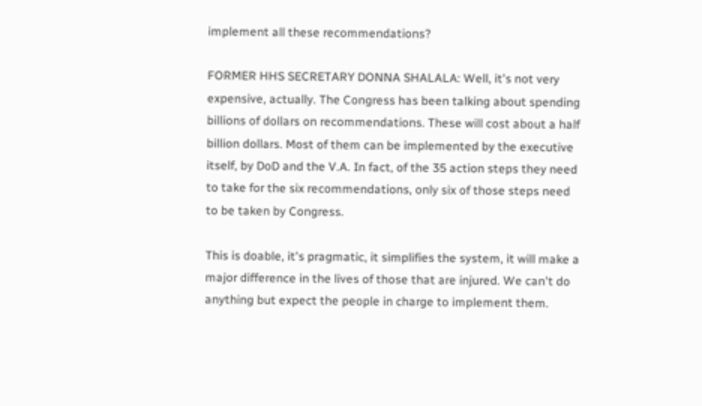implement all these recommendations?

FORMER HHS SECRETARY DONNA SHALALA: Well, it's not very expensive, actually. The Congress has been talking about spending billions of dollars on recommendations. These will cost about a half billion dollars. Most of them can be implemented by the executive itself, by DoD and the V.A. In fact, of the 35 action steps they need to take for the six recommendations, only six of those steps need to be taken by Congress.

This is doable, it's pragmatic, it simplifies the system, it will make a major difference in the lives of those that are injured. We can't do anything but expect the people in charge to implement them.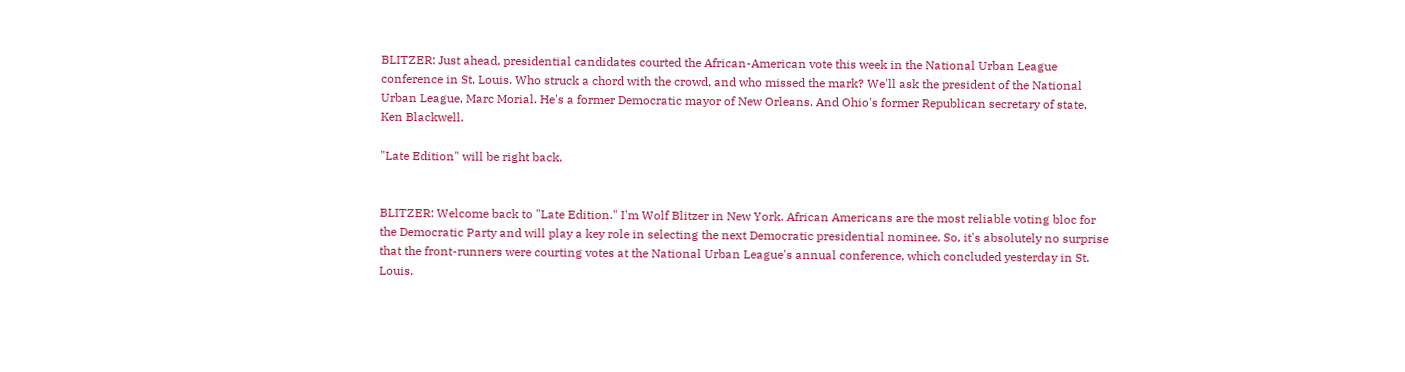BLITZER: Just ahead, presidential candidates courted the African-American vote this week in the National Urban League conference in St. Louis. Who struck a chord with the crowd, and who missed the mark? We'll ask the president of the National Urban League, Marc Morial. He's a former Democratic mayor of New Orleans. And Ohio's former Republican secretary of state, Ken Blackwell.

"Late Edition" will be right back.


BLITZER: Welcome back to "Late Edition." I'm Wolf Blitzer in New York. African Americans are the most reliable voting bloc for the Democratic Party and will play a key role in selecting the next Democratic presidential nominee. So, it's absolutely no surprise that the front-runners were courting votes at the National Urban League's annual conference, which concluded yesterday in St. Louis.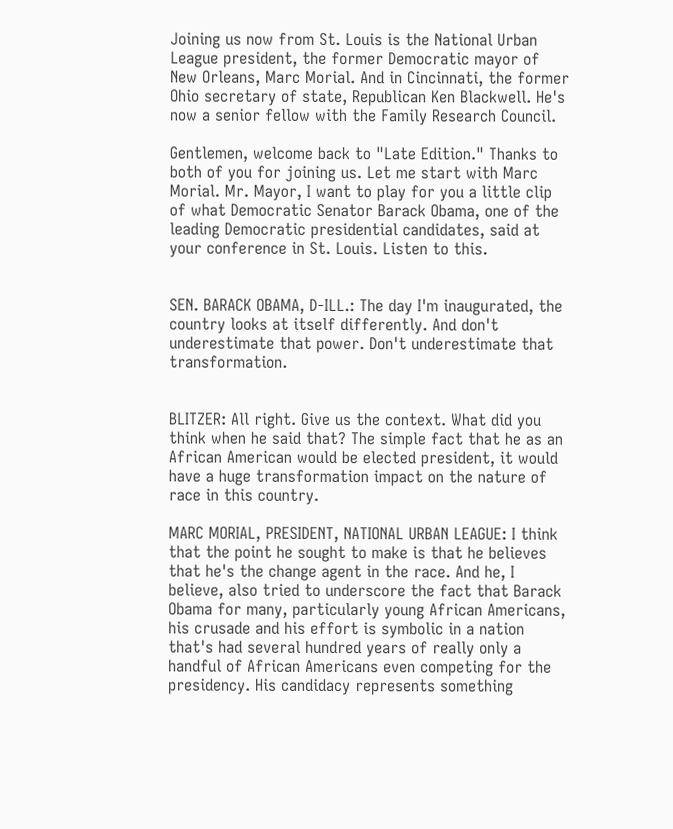Joining us now from St. Louis is the National Urban League president, the former Democratic mayor of New Orleans, Marc Morial. And in Cincinnati, the former Ohio secretary of state, Republican Ken Blackwell. He's now a senior fellow with the Family Research Council.

Gentlemen, welcome back to "Late Edition." Thanks to both of you for joining us. Let me start with Marc Morial. Mr. Mayor, I want to play for you a little clip of what Democratic Senator Barack Obama, one of the leading Democratic presidential candidates, said at your conference in St. Louis. Listen to this.


SEN. BARACK OBAMA, D-ILL.: The day I'm inaugurated, the country looks at itself differently. And don't underestimate that power. Don't underestimate that transformation.


BLITZER: All right. Give us the context. What did you think when he said that? The simple fact that he as an African American would be elected president, it would have a huge transformation impact on the nature of race in this country.

MARC MORIAL, PRESIDENT, NATIONAL URBAN LEAGUE: I think that the point he sought to make is that he believes that he's the change agent in the race. And he, I believe, also tried to underscore the fact that Barack Obama for many, particularly young African Americans, his crusade and his effort is symbolic in a nation that's had several hundred years of really only a handful of African Americans even competing for the presidency. His candidacy represents something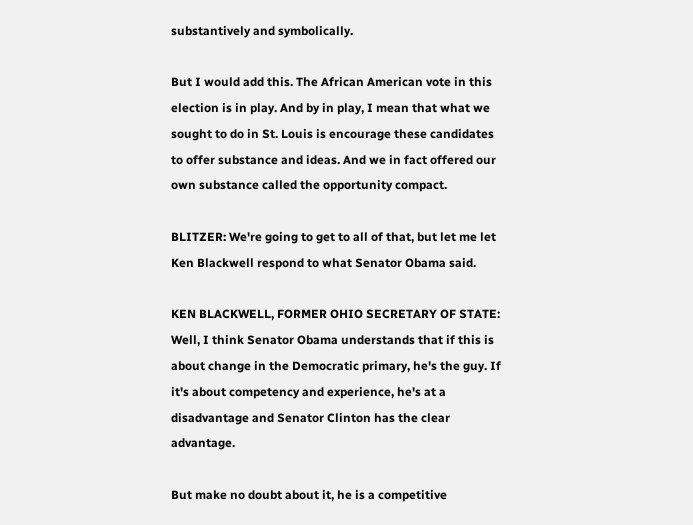substantively and symbolically.

But I would add this. The African American vote in this election is in play. And by in play, I mean that what we sought to do in St. Louis is encourage these candidates to offer substance and ideas. And we in fact offered our own substance called the opportunity compact.

BLITZER: We're going to get to all of that, but let me let Ken Blackwell respond to what Senator Obama said.

KEN BLACKWELL, FORMER OHIO SECRETARY OF STATE: Well, I think Senator Obama understands that if this is about change in the Democratic primary, he's the guy. If it's about competency and experience, he's at a disadvantage and Senator Clinton has the clear advantage.

But make no doubt about it, he is a competitive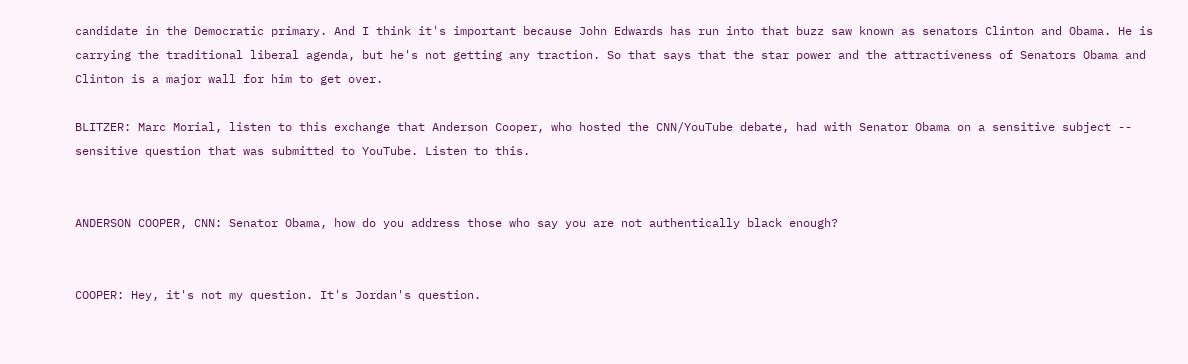candidate in the Democratic primary. And I think it's important because John Edwards has run into that buzz saw known as senators Clinton and Obama. He is carrying the traditional liberal agenda, but he's not getting any traction. So that says that the star power and the attractiveness of Senators Obama and Clinton is a major wall for him to get over.

BLITZER: Marc Morial, listen to this exchange that Anderson Cooper, who hosted the CNN/YouTube debate, had with Senator Obama on a sensitive subject -- sensitive question that was submitted to YouTube. Listen to this.


ANDERSON COOPER, CNN: Senator Obama, how do you address those who say you are not authentically black enough?


COOPER: Hey, it's not my question. It's Jordan's question.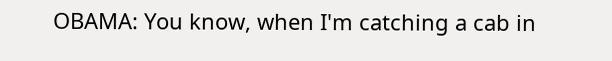OBAMA: You know, when I'm catching a cab in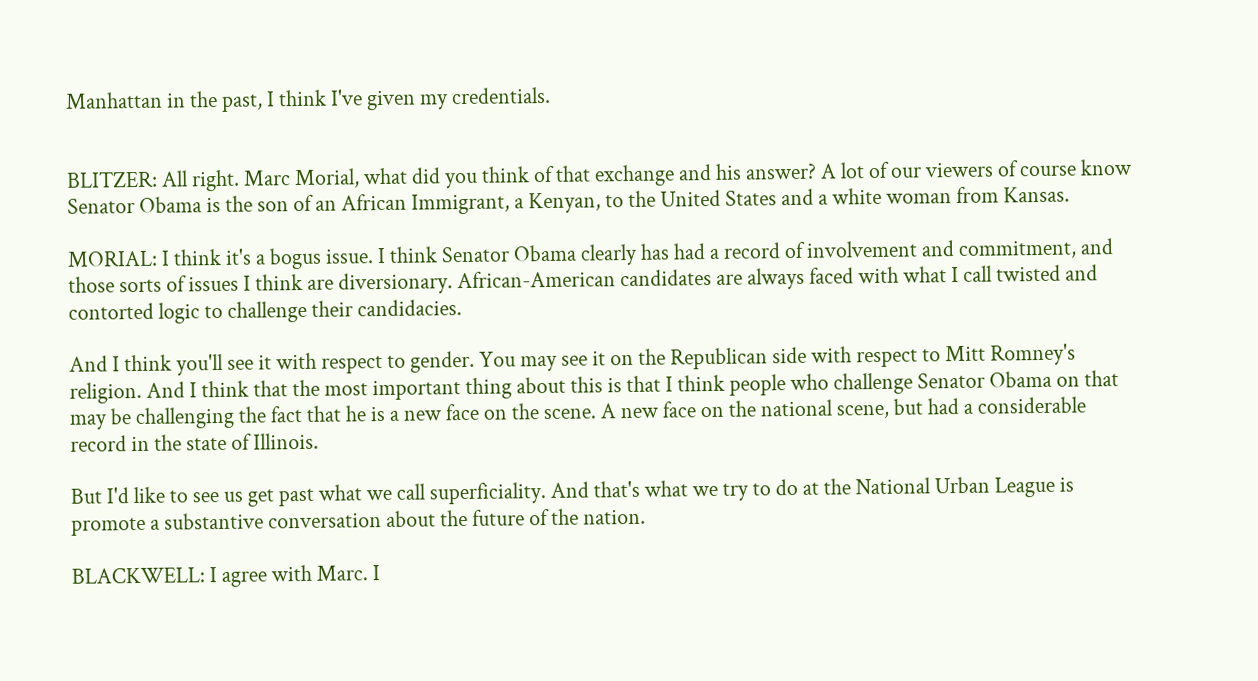Manhattan in the past, I think I've given my credentials.


BLITZER: All right. Marc Morial, what did you think of that exchange and his answer? A lot of our viewers of course know Senator Obama is the son of an African Immigrant, a Kenyan, to the United States and a white woman from Kansas.

MORIAL: I think it's a bogus issue. I think Senator Obama clearly has had a record of involvement and commitment, and those sorts of issues I think are diversionary. African-American candidates are always faced with what I call twisted and contorted logic to challenge their candidacies.

And I think you'll see it with respect to gender. You may see it on the Republican side with respect to Mitt Romney's religion. And I think that the most important thing about this is that I think people who challenge Senator Obama on that may be challenging the fact that he is a new face on the scene. A new face on the national scene, but had a considerable record in the state of Illinois.

But I'd like to see us get past what we call superficiality. And that's what we try to do at the National Urban League is promote a substantive conversation about the future of the nation.

BLACKWELL: I agree with Marc. I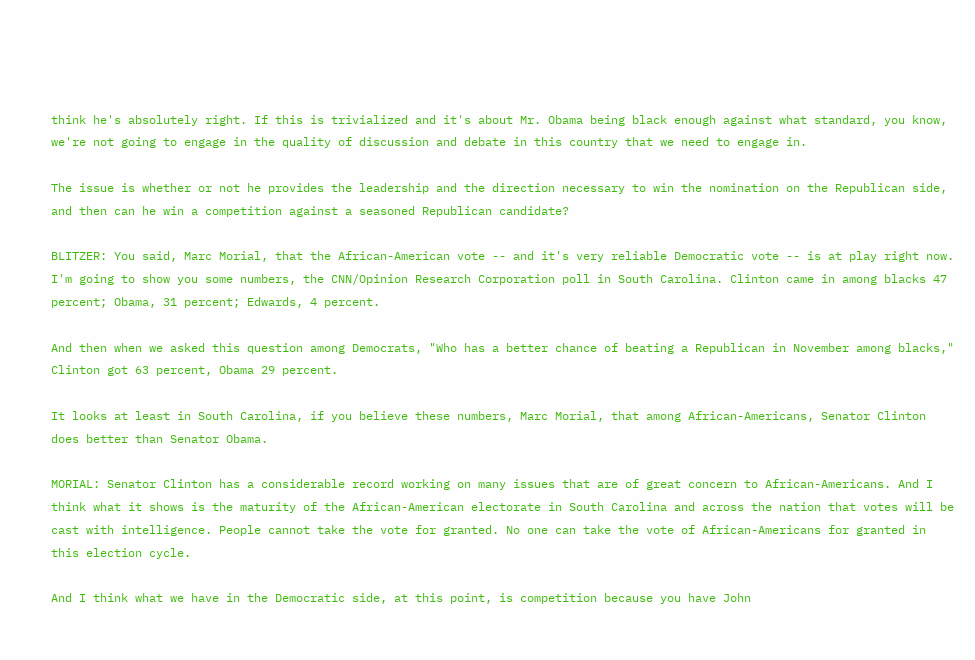think he's absolutely right. If this is trivialized and it's about Mr. Obama being black enough against what standard, you know, we're not going to engage in the quality of discussion and debate in this country that we need to engage in.

The issue is whether or not he provides the leadership and the direction necessary to win the nomination on the Republican side, and then can he win a competition against a seasoned Republican candidate?

BLITZER: You said, Marc Morial, that the African-American vote -- and it's very reliable Democratic vote -- is at play right now. I'm going to show you some numbers, the CNN/Opinion Research Corporation poll in South Carolina. Clinton came in among blacks 47 percent; Obama, 31 percent; Edwards, 4 percent.

And then when we asked this question among Democrats, "Who has a better chance of beating a Republican in November among blacks," Clinton got 63 percent, Obama 29 percent.

It looks at least in South Carolina, if you believe these numbers, Marc Morial, that among African-Americans, Senator Clinton does better than Senator Obama.

MORIAL: Senator Clinton has a considerable record working on many issues that are of great concern to African-Americans. And I think what it shows is the maturity of the African-American electorate in South Carolina and across the nation that votes will be cast with intelligence. People cannot take the vote for granted. No one can take the vote of African-Americans for granted in this election cycle.

And I think what we have in the Democratic side, at this point, is competition because you have John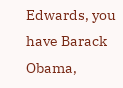Edwards, you have Barack Obama,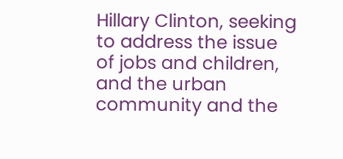Hillary Clinton, seeking to address the issue of jobs and children, and the urban community and the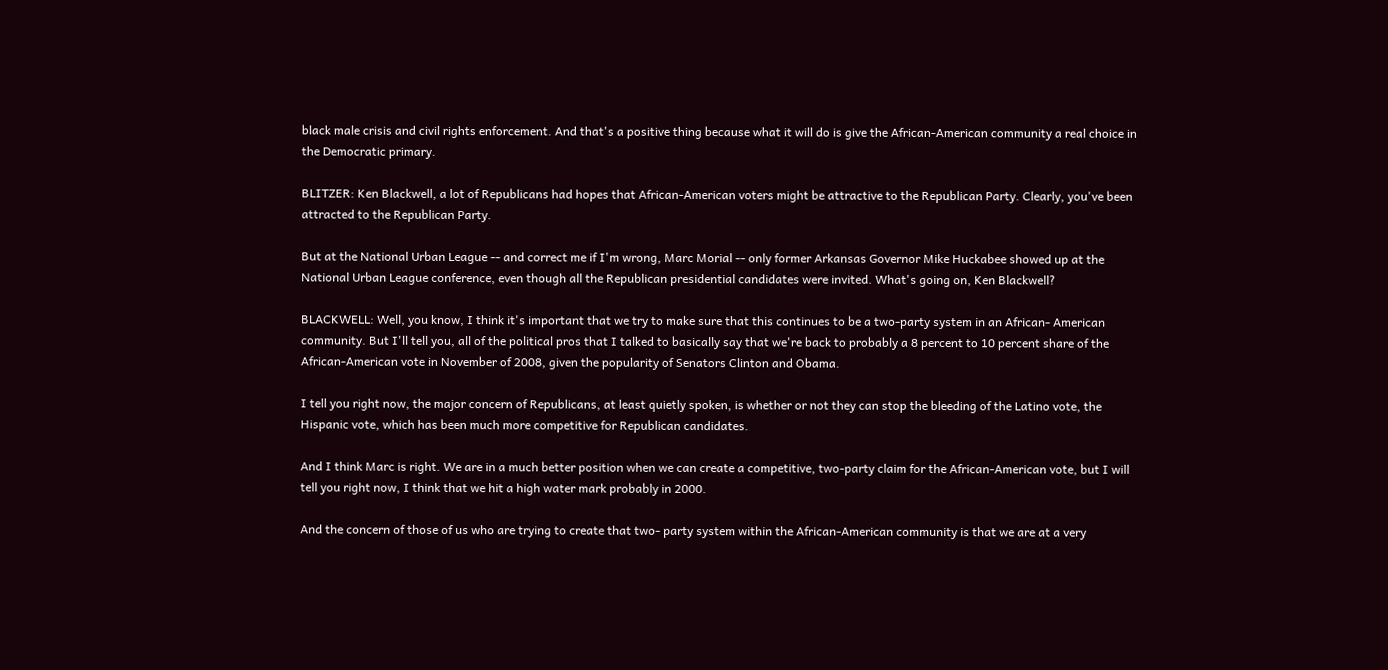black male crisis and civil rights enforcement. And that's a positive thing because what it will do is give the African-American community a real choice in the Democratic primary.

BLITZER: Ken Blackwell, a lot of Republicans had hopes that African-American voters might be attractive to the Republican Party. Clearly, you've been attracted to the Republican Party.

But at the National Urban League -- and correct me if I'm wrong, Marc Morial -- only former Arkansas Governor Mike Huckabee showed up at the National Urban League conference, even though all the Republican presidential candidates were invited. What's going on, Ken Blackwell?

BLACKWELL: Well, you know, I think it's important that we try to make sure that this continues to be a two-party system in an African- American community. But I'll tell you, all of the political pros that I talked to basically say that we're back to probably a 8 percent to 10 percent share of the African-American vote in November of 2008, given the popularity of Senators Clinton and Obama.

I tell you right now, the major concern of Republicans, at least quietly spoken, is whether or not they can stop the bleeding of the Latino vote, the Hispanic vote, which has been much more competitive for Republican candidates.

And I think Marc is right. We are in a much better position when we can create a competitive, two-party claim for the African-American vote, but I will tell you right now, I think that we hit a high water mark probably in 2000.

And the concern of those of us who are trying to create that two- party system within the African-American community is that we are at a very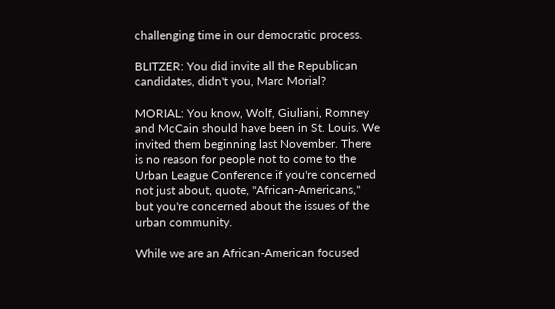challenging time in our democratic process.

BLITZER: You did invite all the Republican candidates, didn't you, Marc Morial?

MORIAL: You know, Wolf, Giuliani, Romney and McCain should have been in St. Louis. We invited them beginning last November. There is no reason for people not to come to the Urban League Conference if you're concerned not just about, quote, "African-Americans," but you're concerned about the issues of the urban community.

While we are an African-American focused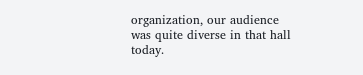organization, our audience was quite diverse in that hall today.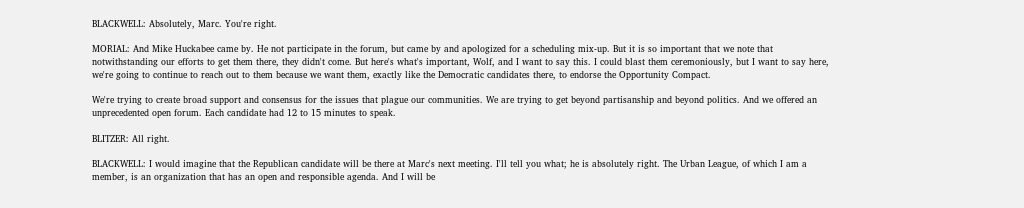BLACKWELL: Absolutely, Marc. You're right.

MORIAL: And Mike Huckabee came by. He not participate in the forum, but came by and apologized for a scheduling mix-up. But it is so important that we note that notwithstanding our efforts to get them there, they didn't come. But here's what's important, Wolf, and I want to say this. I could blast them ceremoniously, but I want to say here, we're going to continue to reach out to them because we want them, exactly like the Democratic candidates there, to endorse the Opportunity Compact.

We're trying to create broad support and consensus for the issues that plague our communities. We are trying to get beyond partisanship and beyond politics. And we offered an unprecedented open forum. Each candidate had 12 to 15 minutes to speak.

BLITZER: All right.

BLACKWELL: I would imagine that the Republican candidate will be there at Marc's next meeting. I'll tell you what; he is absolutely right. The Urban League, of which I am a member, is an organization that has an open and responsible agenda. And I will be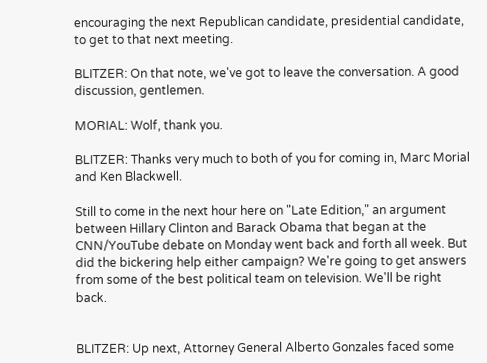encouraging the next Republican candidate, presidential candidate, to get to that next meeting.

BLITZER: On that note, we've got to leave the conversation. A good discussion, gentlemen.

MORIAL: Wolf, thank you.

BLITZER: Thanks very much to both of you for coming in, Marc Morial and Ken Blackwell.

Still to come in the next hour here on "Late Edition," an argument between Hillary Clinton and Barack Obama that began at the CNN/YouTube debate on Monday went back and forth all week. But did the bickering help either campaign? We're going to get answers from some of the best political team on television. We'll be right back.


BLITZER: Up next, Attorney General Alberto Gonzales faced some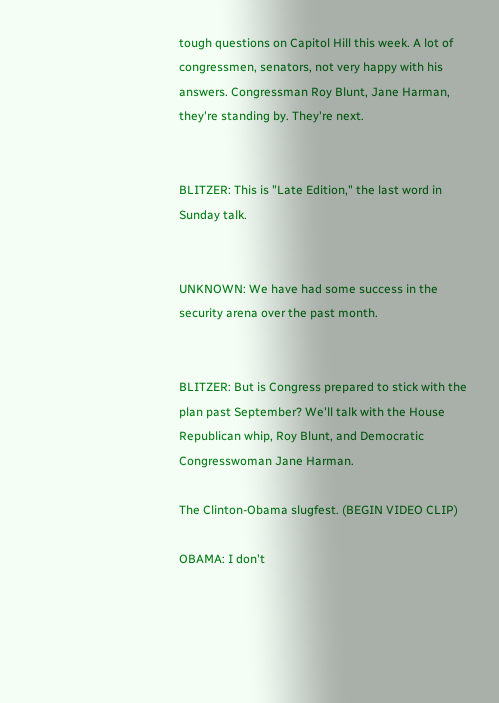tough questions on Capitol Hill this week. A lot of congressmen, senators, not very happy with his answers. Congressman Roy Blunt, Jane Harman, they're standing by. They're next.


BLITZER: This is "Late Edition," the last word in Sunday talk.


UNKNOWN: We have had some success in the security arena over the past month.


BLITZER: But is Congress prepared to stick with the plan past September? We'll talk with the House Republican whip, Roy Blunt, and Democratic Congresswoman Jane Harman.

The Clinton-Obama slugfest. (BEGIN VIDEO CLIP)

OBAMA: I don't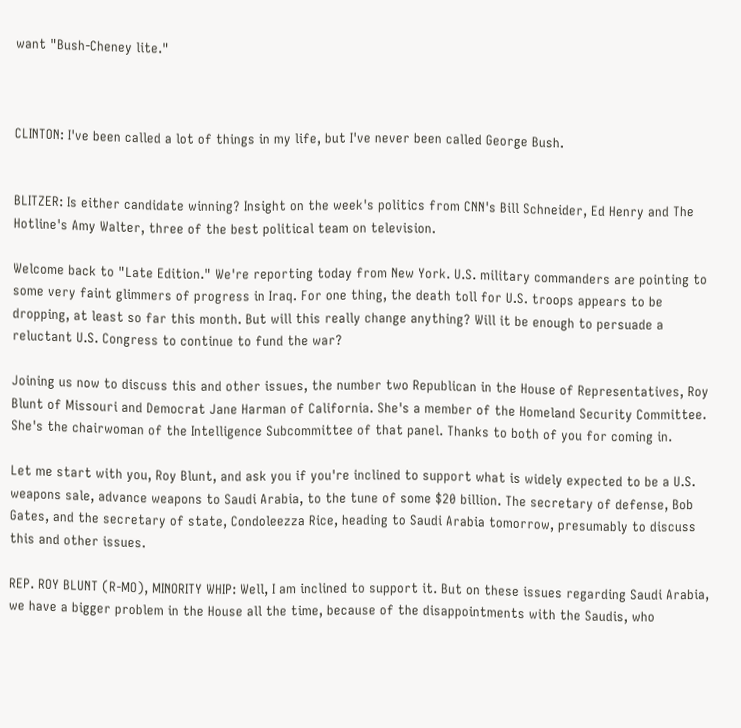want "Bush-Cheney lite."



CLINTON: I've been called a lot of things in my life, but I've never been called George Bush.


BLITZER: Is either candidate winning? Insight on the week's politics from CNN's Bill Schneider, Ed Henry and The Hotline's Amy Walter, three of the best political team on television.

Welcome back to "Late Edition." We're reporting today from New York. U.S. military commanders are pointing to some very faint glimmers of progress in Iraq. For one thing, the death toll for U.S. troops appears to be dropping, at least so far this month. But will this really change anything? Will it be enough to persuade a reluctant U.S. Congress to continue to fund the war?

Joining us now to discuss this and other issues, the number two Republican in the House of Representatives, Roy Blunt of Missouri and Democrat Jane Harman of California. She's a member of the Homeland Security Committee. She's the chairwoman of the Intelligence Subcommittee of that panel. Thanks to both of you for coming in.

Let me start with you, Roy Blunt, and ask you if you're inclined to support what is widely expected to be a U.S. weapons sale, advance weapons to Saudi Arabia, to the tune of some $20 billion. The secretary of defense, Bob Gates, and the secretary of state, Condoleezza Rice, heading to Saudi Arabia tomorrow, presumably to discuss this and other issues.

REP. ROY BLUNT (R-MO), MINORITY WHIP: Well, I am inclined to support it. But on these issues regarding Saudi Arabia, we have a bigger problem in the House all the time, because of the disappointments with the Saudis, who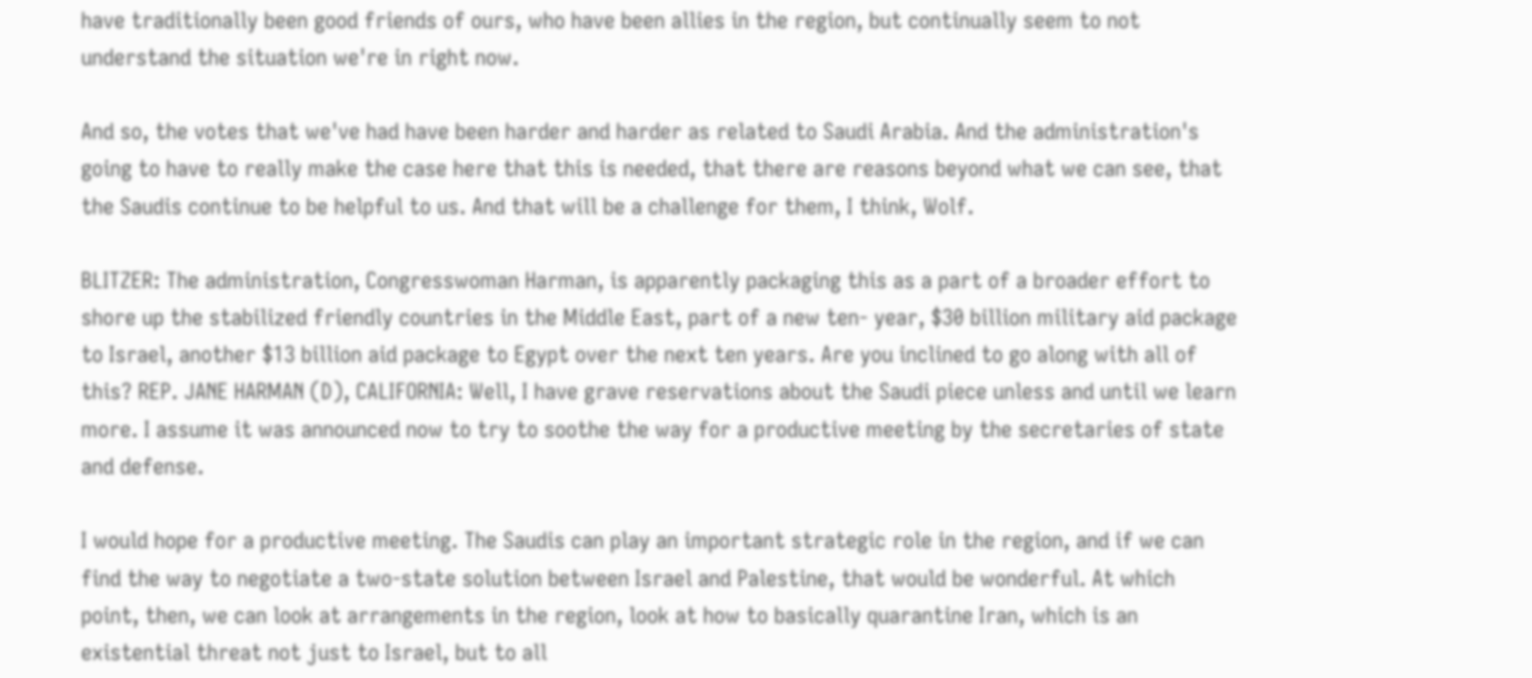have traditionally been good friends of ours, who have been allies in the region, but continually seem to not understand the situation we're in right now.

And so, the votes that we've had have been harder and harder as related to Saudi Arabia. And the administration's going to have to really make the case here that this is needed, that there are reasons beyond what we can see, that the Saudis continue to be helpful to us. And that will be a challenge for them, I think, Wolf.

BLITZER: The administration, Congresswoman Harman, is apparently packaging this as a part of a broader effort to shore up the stabilized friendly countries in the Middle East, part of a new ten- year, $30 billion military aid package to Israel, another $13 billion aid package to Egypt over the next ten years. Are you inclined to go along with all of this? REP. JANE HARMAN (D), CALIFORNIA: Well, I have grave reservations about the Saudi piece unless and until we learn more. I assume it was announced now to try to soothe the way for a productive meeting by the secretaries of state and defense.

I would hope for a productive meeting. The Saudis can play an important strategic role in the region, and if we can find the way to negotiate a two-state solution between Israel and Palestine, that would be wonderful. At which point, then, we can look at arrangements in the region, look at how to basically quarantine Iran, which is an existential threat not just to Israel, but to all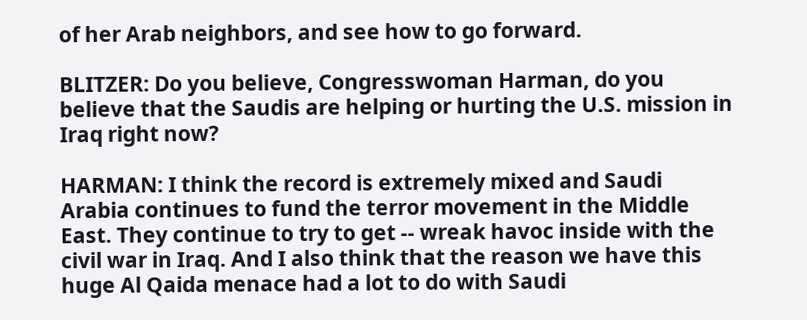of her Arab neighbors, and see how to go forward.

BLITZER: Do you believe, Congresswoman Harman, do you believe that the Saudis are helping or hurting the U.S. mission in Iraq right now?

HARMAN: I think the record is extremely mixed and Saudi Arabia continues to fund the terror movement in the Middle East. They continue to try to get -- wreak havoc inside with the civil war in Iraq. And I also think that the reason we have this huge Al Qaida menace had a lot to do with Saudi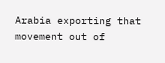Arabia exporting that movement out of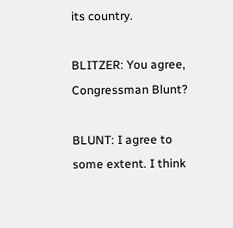its country.

BLITZER: You agree, Congressman Blunt?

BLUNT: I agree to some extent. I think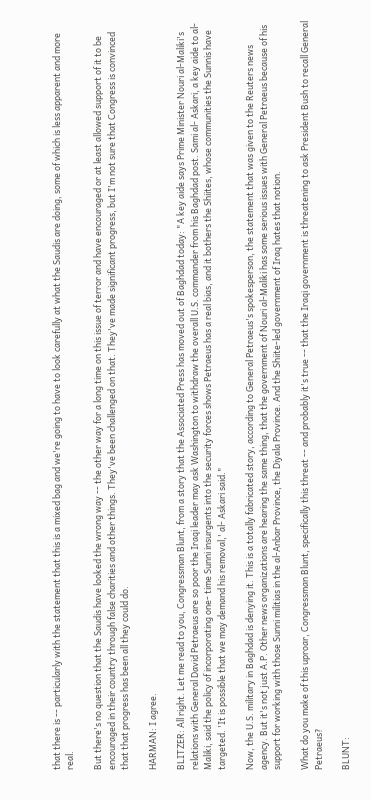that there is -- particularly with the statement that this is a mixed bag and we're going to have to look carefully at what the Saudis are doing, some of which is less apparent and more real.

But there's no question that the Saudis have looked the wrong way -- the other way for a long time on this issue of terror and have encouraged or at least allowed support of it to be encouraged in their country through false charities and other things. They've been challenged on that. They've made significant progress, but I'm not sure that Congress is convinced that that progress has been all they could do.

HARMAN: I agree.

BLITZER: All right. Let me read to you, Congressman Blunt, from a story that the Associated Press has moved out of Baghdad today: "A key aide says Prime Minister Nouri al-Maliki's relations with General David Petraeus are so poor the Iraqi leader may ask Washington to withdraw the overall U.S. commander from his Baghdad post. Sami al- Askari, a key aide to al-Maliki, said the policy of incorporating one- time Sunni insurgents into the security forces shows Petraeus has a real bias, and it bothers the Shiites, whose communities the Sunnis have targeted. 'It is possible that we may demand his removal,' al- Askari said."

Now, the U.S. military in Baghdad is denying it. This is a totally fabricated story, according to General Petraeus's spokesperson, the statement that was given to the Reuters news agency. But it's not just A.P. Other news organizations are hearing the same thing, that the government of Nouri al-Maliki has some serious issues with General Petraeus because of his support for working with those Sunni militias in the al-Anbar Province, the Diyala Province. And the Shiite-led government of Iraq hates that notion.

What do you make of this uproar, Congressman Blunt, specifically this threat -- and probably it's true -- that the Iraqi government is threatening to ask President Bush to recall General Petraeus?

BLUNT: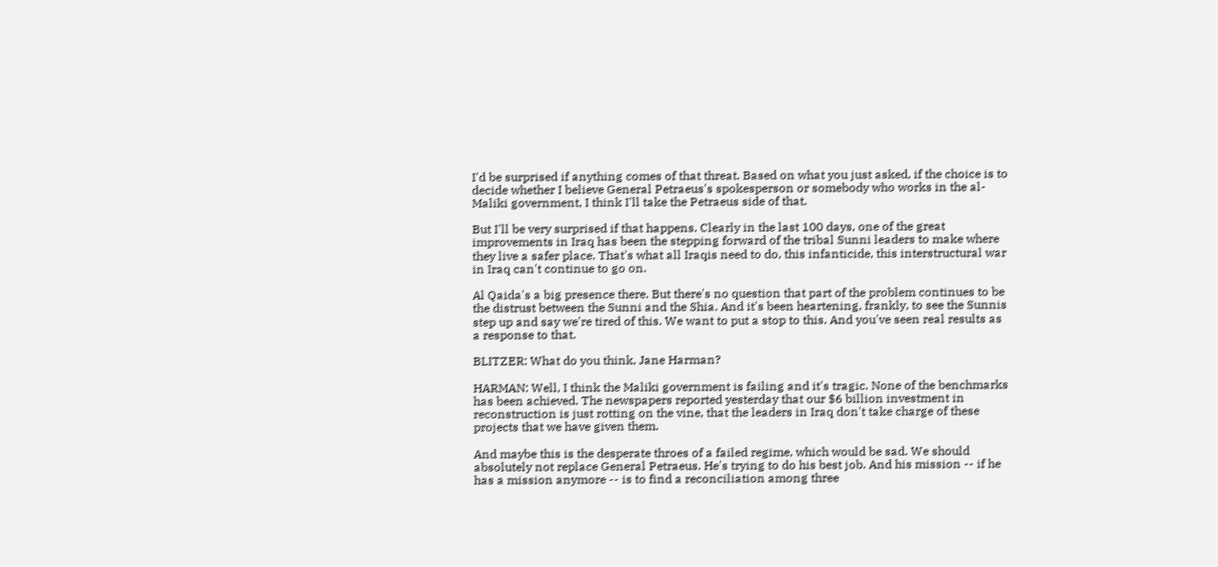I'd be surprised if anything comes of that threat. Based on what you just asked, if the choice is to decide whether I believe General Petraeus's spokesperson or somebody who works in the al-Maliki government, I think I'll take the Petraeus side of that.

But I'll be very surprised if that happens. Clearly in the last 100 days, one of the great improvements in Iraq has been the stepping forward of the tribal Sunni leaders to make where they live a safer place. That's what all Iraqis need to do, this infanticide, this interstructural war in Iraq can't continue to go on.

Al Qaida's a big presence there. But there's no question that part of the problem continues to be the distrust between the Sunni and the Shia. And it's been heartening, frankly, to see the Sunnis step up and say we're tired of this. We want to put a stop to this. And you've seen real results as a response to that.

BLITZER: What do you think, Jane Harman?

HARMAN: Well, I think the Maliki government is failing and it's tragic. None of the benchmarks has been achieved. The newspapers reported yesterday that our $6 billion investment in reconstruction is just rotting on the vine, that the leaders in Iraq don't take charge of these projects that we have given them.

And maybe this is the desperate throes of a failed regime, which would be sad. We should absolutely not replace General Petraeus. He's trying to do his best job. And his mission -- if he has a mission anymore -- is to find a reconciliation among three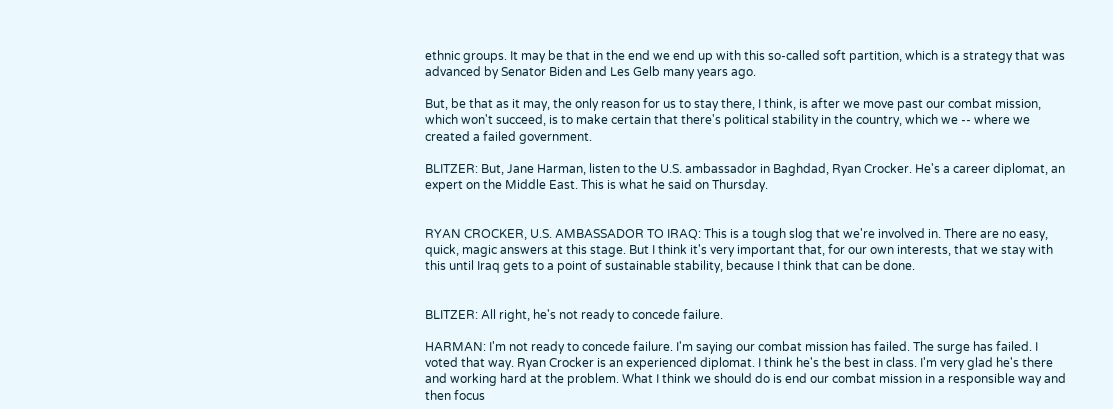ethnic groups. It may be that in the end we end up with this so-called soft partition, which is a strategy that was advanced by Senator Biden and Les Gelb many years ago.

But, be that as it may, the only reason for us to stay there, I think, is after we move past our combat mission, which won't succeed, is to make certain that there's political stability in the country, which we -- where we created a failed government.

BLITZER: But, Jane Harman, listen to the U.S. ambassador in Baghdad, Ryan Crocker. He's a career diplomat, an expert on the Middle East. This is what he said on Thursday.


RYAN CROCKER, U.S. AMBASSADOR TO IRAQ: This is a tough slog that we're involved in. There are no easy, quick, magic answers at this stage. But I think it's very important that, for our own interests, that we stay with this until Iraq gets to a point of sustainable stability, because I think that can be done.


BLITZER: All right, he's not ready to concede failure.

HARMAN: I'm not ready to concede failure. I'm saying our combat mission has failed. The surge has failed. I voted that way. Ryan Crocker is an experienced diplomat. I think he's the best in class. I'm very glad he's there and working hard at the problem. What I think we should do is end our combat mission in a responsible way and then focus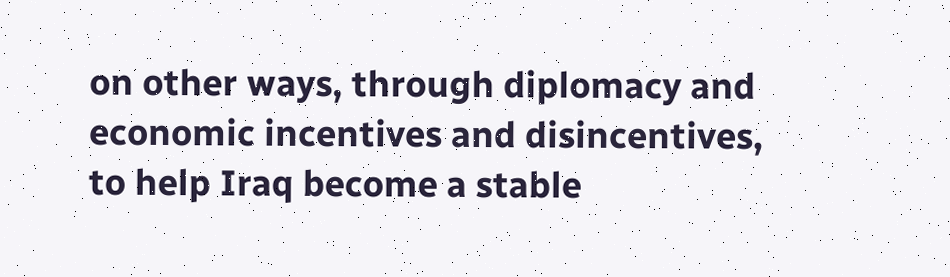on other ways, through diplomacy and economic incentives and disincentives, to help Iraq become a stable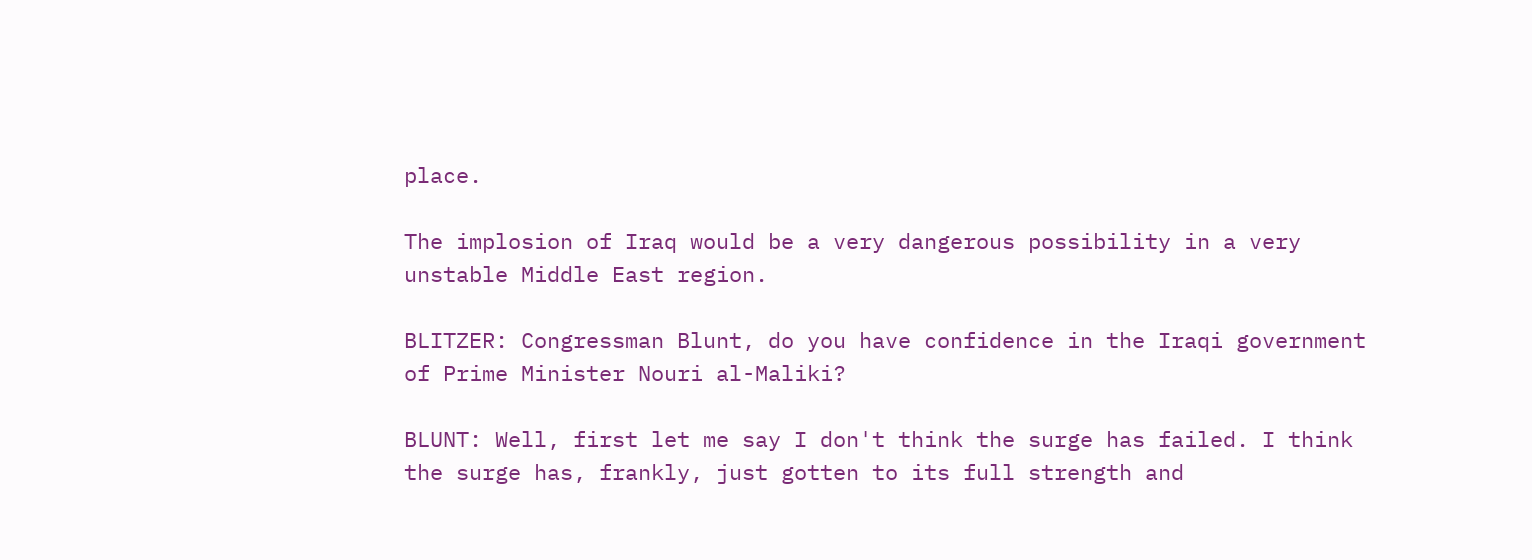place.

The implosion of Iraq would be a very dangerous possibility in a very unstable Middle East region.

BLITZER: Congressman Blunt, do you have confidence in the Iraqi government of Prime Minister Nouri al-Maliki?

BLUNT: Well, first let me say I don't think the surge has failed. I think the surge has, frankly, just gotten to its full strength and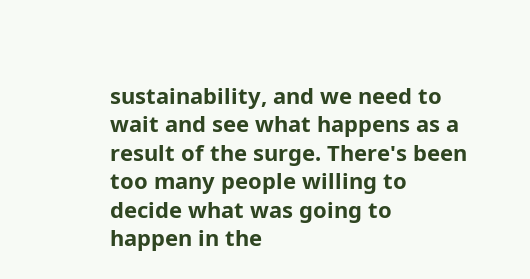sustainability, and we need to wait and see what happens as a result of the surge. There's been too many people willing to decide what was going to happen in the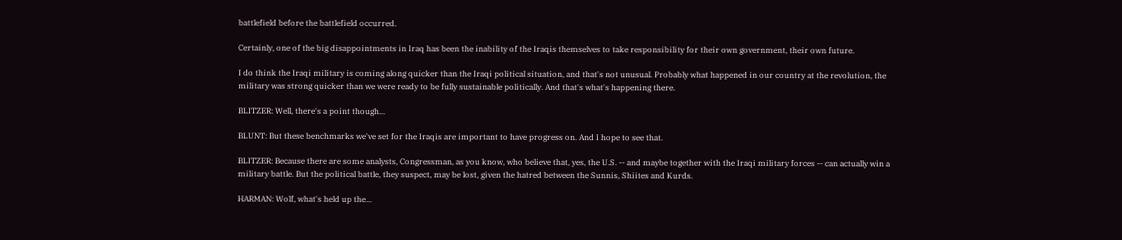battlefield before the battlefield occurred.

Certainly, one of the big disappointments in Iraq has been the inability of the Iraqis themselves to take responsibility for their own government, their own future.

I do think the Iraqi military is coming along quicker than the Iraqi political situation, and that's not unusual. Probably what happened in our country at the revolution, the military was strong quicker than we were ready to be fully sustainable politically. And that's what's happening there.

BLITZER: Well, there's a point though...

BLUNT: But these benchmarks we've set for the Iraqis are important to have progress on. And I hope to see that.

BLITZER: Because there are some analysts, Congressman, as you know, who believe that, yes, the U.S. -- and maybe together with the Iraqi military forces -- can actually win a military battle. But the political battle, they suspect, may be lost, given the hatred between the Sunnis, Shiites and Kurds.

HARMAN: Wolf, what's held up the...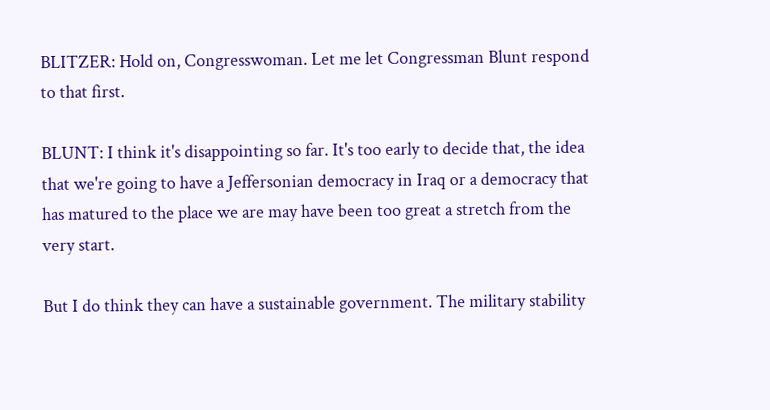BLITZER: Hold on, Congresswoman. Let me let Congressman Blunt respond to that first.

BLUNT: I think it's disappointing so far. It's too early to decide that, the idea that we're going to have a Jeffersonian democracy in Iraq or a democracy that has matured to the place we are may have been too great a stretch from the very start.

But I do think they can have a sustainable government. The military stability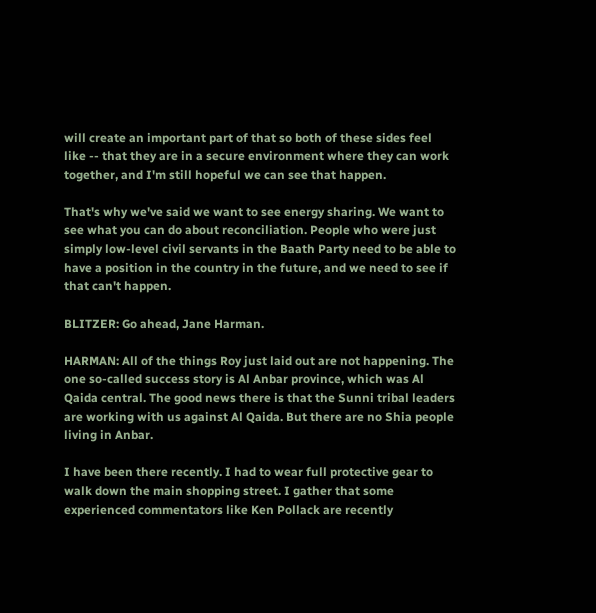will create an important part of that so both of these sides feel like -- that they are in a secure environment where they can work together, and I'm still hopeful we can see that happen.

That's why we've said we want to see energy sharing. We want to see what you can do about reconciliation. People who were just simply low-level civil servants in the Baath Party need to be able to have a position in the country in the future, and we need to see if that can't happen.

BLITZER: Go ahead, Jane Harman.

HARMAN: All of the things Roy just laid out are not happening. The one so-called success story is Al Anbar province, which was Al Qaida central. The good news there is that the Sunni tribal leaders are working with us against Al Qaida. But there are no Shia people living in Anbar.

I have been there recently. I had to wear full protective gear to walk down the main shopping street. I gather that some experienced commentators like Ken Pollack are recently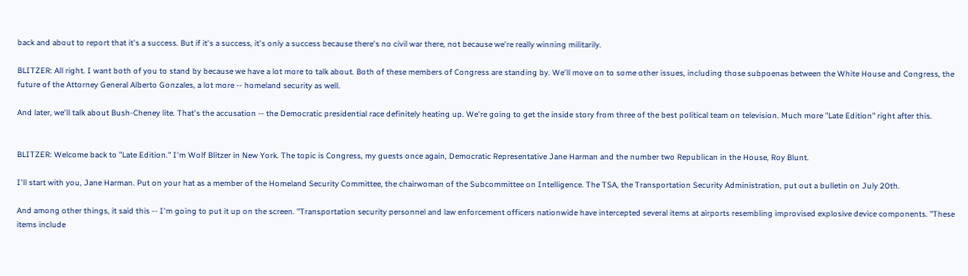back and about to report that it's a success. But if it's a success, it's only a success because there's no civil war there, not because we're really winning militarily.

BLITZER: All right. I want both of you to stand by because we have a lot more to talk about. Both of these members of Congress are standing by. We'll move on to some other issues, including those subpoenas between the White House and Congress, the future of the Attorney General Alberto Gonzales, a lot more -- homeland security as well.

And later, we'll talk about Bush-Cheney lite. That's the accusation -- the Democratic presidential race definitely heating up. We're going to get the inside story from three of the best political team on television. Much more "Late Edition" right after this.


BLITZER: Welcome back to "Late Edition." I'm Wolf Blitzer in New York. The topic is Congress, my guests once again, Democratic Representative Jane Harman and the number two Republican in the House, Roy Blunt.

I'll start with you, Jane Harman. Put on your hat as a member of the Homeland Security Committee, the chairwoman of the Subcommittee on Intelligence. The TSA, the Transportation Security Administration, put out a bulletin on July 20th.

And among other things, it said this -- I'm going to put it up on the screen. "Transportation security personnel and law enforcement officers nationwide have intercepted several items at airports resembling improvised explosive device components. "These items include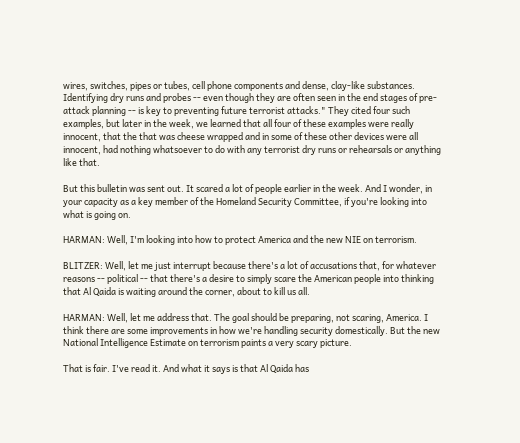wires, switches, pipes or tubes, cell phone components and dense, clay-like substances. Identifying dry runs and probes -- even though they are often seen in the end stages of pre- attack planning -- is key to preventing future terrorist attacks." They cited four such examples, but later in the week, we learned that all four of these examples were really innocent, that the that was cheese wrapped and in some of these other devices were all innocent, had nothing whatsoever to do with any terrorist dry runs or rehearsals or anything like that.

But this bulletin was sent out. It scared a lot of people earlier in the week. And I wonder, in your capacity as a key member of the Homeland Security Committee, if you're looking into what is going on.

HARMAN: Well, I'm looking into how to protect America and the new NIE on terrorism.

BLITZER: Well, let me just interrupt because there's a lot of accusations that, for whatever reasons -- political -- that there's a desire to simply scare the American people into thinking that Al Qaida is waiting around the corner, about to kill us all.

HARMAN: Well, let me address that. The goal should be preparing, not scaring, America. I think there are some improvements in how we're handling security domestically. But the new National Intelligence Estimate on terrorism paints a very scary picture.

That is fair. I've read it. And what it says is that Al Qaida has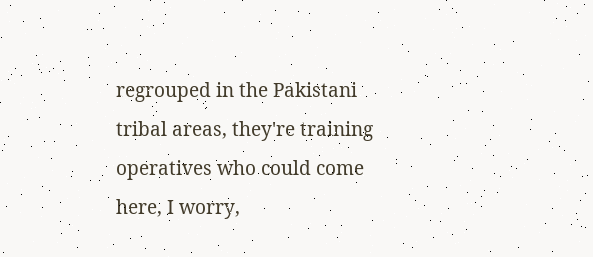regrouped in the Pakistani tribal areas, they're training operatives who could come here, I worry,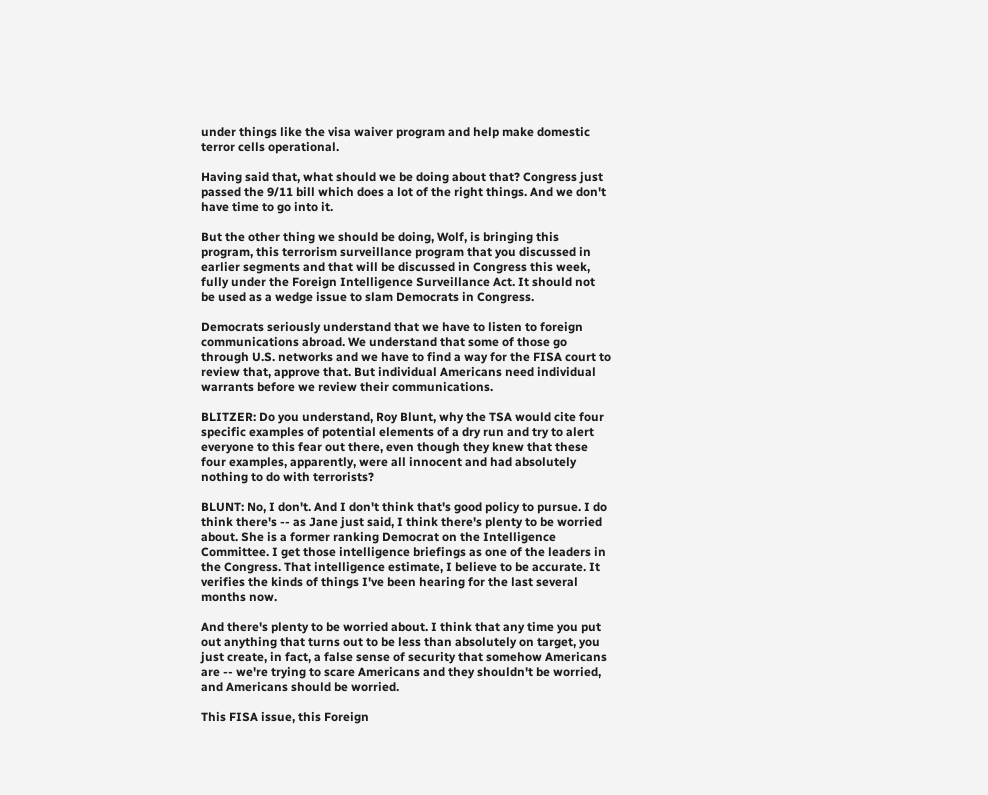under things like the visa waiver program and help make domestic terror cells operational.

Having said that, what should we be doing about that? Congress just passed the 9/11 bill which does a lot of the right things. And we don't have time to go into it.

But the other thing we should be doing, Wolf, is bringing this program, this terrorism surveillance program that you discussed in earlier segments and that will be discussed in Congress this week, fully under the Foreign Intelligence Surveillance Act. It should not be used as a wedge issue to slam Democrats in Congress.

Democrats seriously understand that we have to listen to foreign communications abroad. We understand that some of those go through U.S. networks and we have to find a way for the FISA court to review that, approve that. But individual Americans need individual warrants before we review their communications.

BLITZER: Do you understand, Roy Blunt, why the TSA would cite four specific examples of potential elements of a dry run and try to alert everyone to this fear out there, even though they knew that these four examples, apparently, were all innocent and had absolutely nothing to do with terrorists?

BLUNT: No, I don't. And I don't think that's good policy to pursue. I do think there's -- as Jane just said, I think there's plenty to be worried about. She is a former ranking Democrat on the Intelligence Committee. I get those intelligence briefings as one of the leaders in the Congress. That intelligence estimate, I believe to be accurate. It verifies the kinds of things I've been hearing for the last several months now.

And there's plenty to be worried about. I think that any time you put out anything that turns out to be less than absolutely on target, you just create, in fact, a false sense of security that somehow Americans are -- we're trying to scare Americans and they shouldn't be worried, and Americans should be worried.

This FISA issue, this Foreign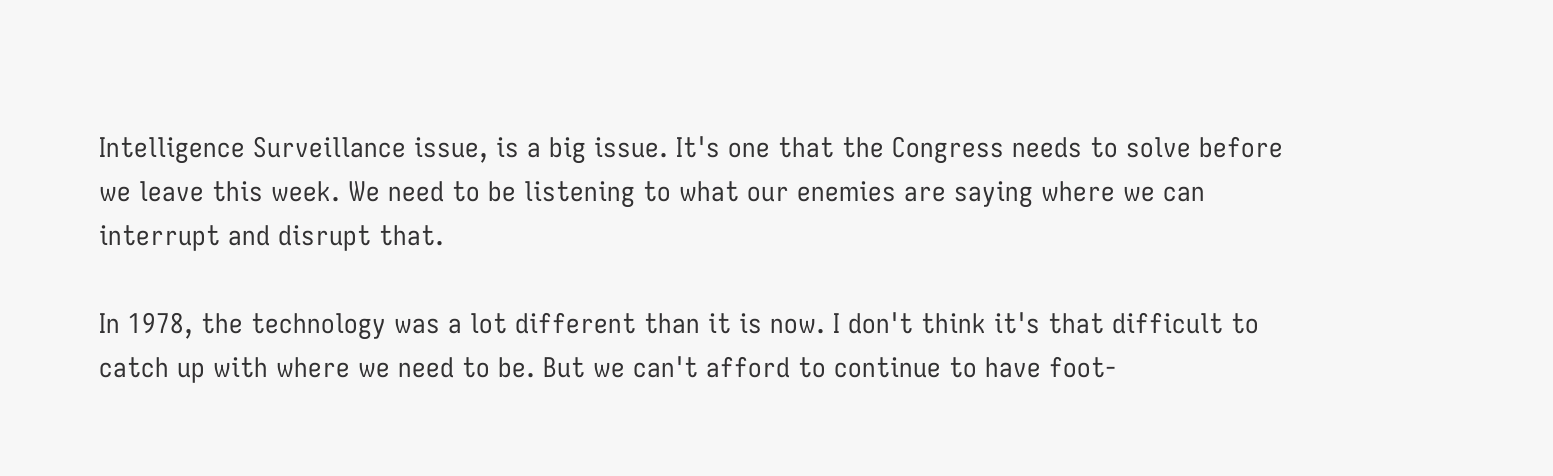Intelligence Surveillance issue, is a big issue. It's one that the Congress needs to solve before we leave this week. We need to be listening to what our enemies are saying where we can interrupt and disrupt that.

In 1978, the technology was a lot different than it is now. I don't think it's that difficult to catch up with where we need to be. But we can't afford to continue to have foot-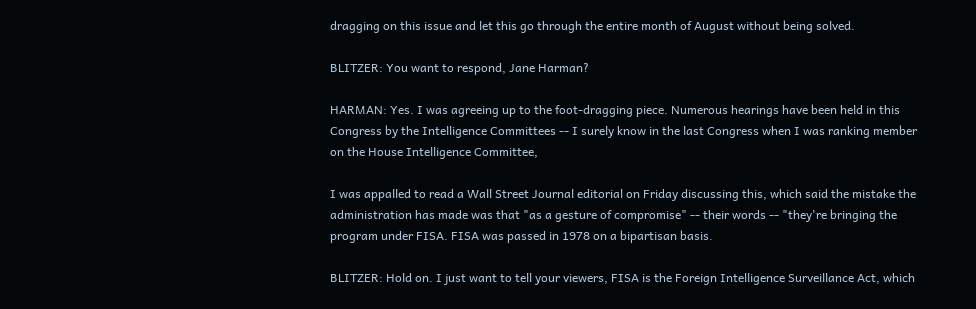dragging on this issue and let this go through the entire month of August without being solved.

BLITZER: You want to respond, Jane Harman?

HARMAN: Yes. I was agreeing up to the foot-dragging piece. Numerous hearings have been held in this Congress by the Intelligence Committees -- I surely know in the last Congress when I was ranking member on the House Intelligence Committee,

I was appalled to read a Wall Street Journal editorial on Friday discussing this, which said the mistake the administration has made was that "as a gesture of compromise" -- their words -- "they're bringing the program under FISA. FISA was passed in 1978 on a bipartisan basis.

BLITZER: Hold on. I just want to tell your viewers, FISA is the Foreign Intelligence Surveillance Act, which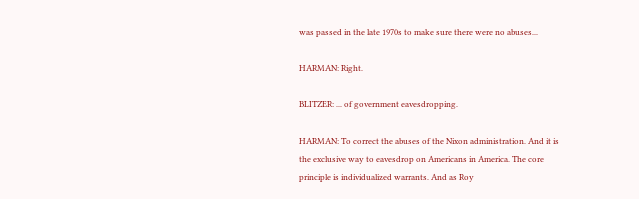was passed in the late 1970s to make sure there were no abuses...

HARMAN: Right.

BLITZER: ... of government eavesdropping.

HARMAN: To correct the abuses of the Nixon administration. And it is the exclusive way to eavesdrop on Americans in America. The core principle is individualized warrants. And as Roy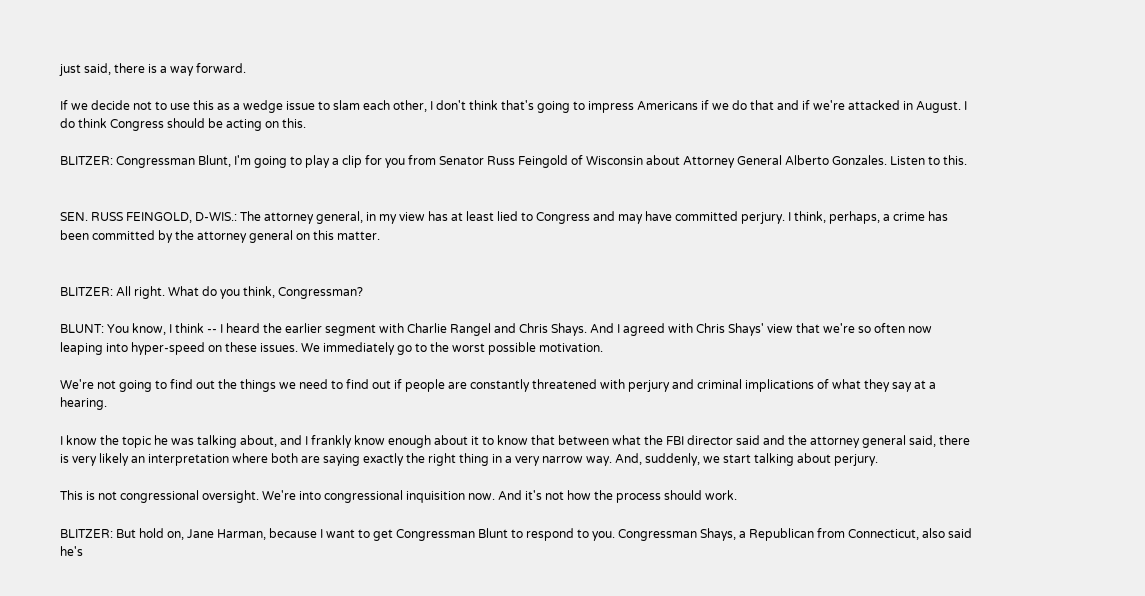just said, there is a way forward.

If we decide not to use this as a wedge issue to slam each other, I don't think that's going to impress Americans if we do that and if we're attacked in August. I do think Congress should be acting on this.

BLITZER: Congressman Blunt, I'm going to play a clip for you from Senator Russ Feingold of Wisconsin about Attorney General Alberto Gonzales. Listen to this.


SEN. RUSS FEINGOLD, D-WIS.: The attorney general, in my view has at least lied to Congress and may have committed perjury. I think, perhaps, a crime has been committed by the attorney general on this matter.


BLITZER: All right. What do you think, Congressman?

BLUNT: You know, I think -- I heard the earlier segment with Charlie Rangel and Chris Shays. And I agreed with Chris Shays' view that we're so often now leaping into hyper-speed on these issues. We immediately go to the worst possible motivation.

We're not going to find out the things we need to find out if people are constantly threatened with perjury and criminal implications of what they say at a hearing.

I know the topic he was talking about, and I frankly know enough about it to know that between what the FBI director said and the attorney general said, there is very likely an interpretation where both are saying exactly the right thing in a very narrow way. And, suddenly, we start talking about perjury.

This is not congressional oversight. We're into congressional inquisition now. And it's not how the process should work.

BLITZER: But hold on, Jane Harman, because I want to get Congressman Blunt to respond to you. Congressman Shays, a Republican from Connecticut, also said he's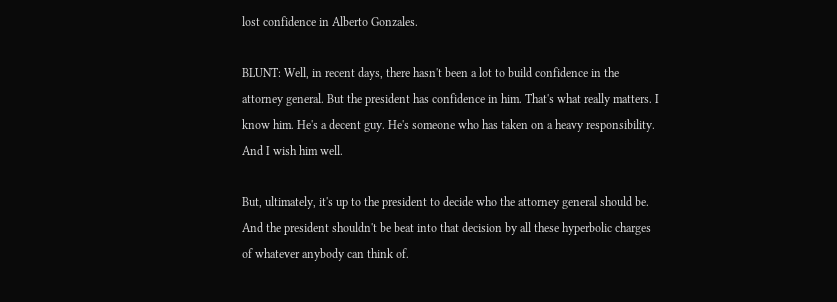lost confidence in Alberto Gonzales.

BLUNT: Well, in recent days, there hasn't been a lot to build confidence in the attorney general. But the president has confidence in him. That's what really matters. I know him. He's a decent guy. He's someone who has taken on a heavy responsibility. And I wish him well.

But, ultimately, it's up to the president to decide who the attorney general should be. And the president shouldn't be beat into that decision by all these hyperbolic charges of whatever anybody can think of.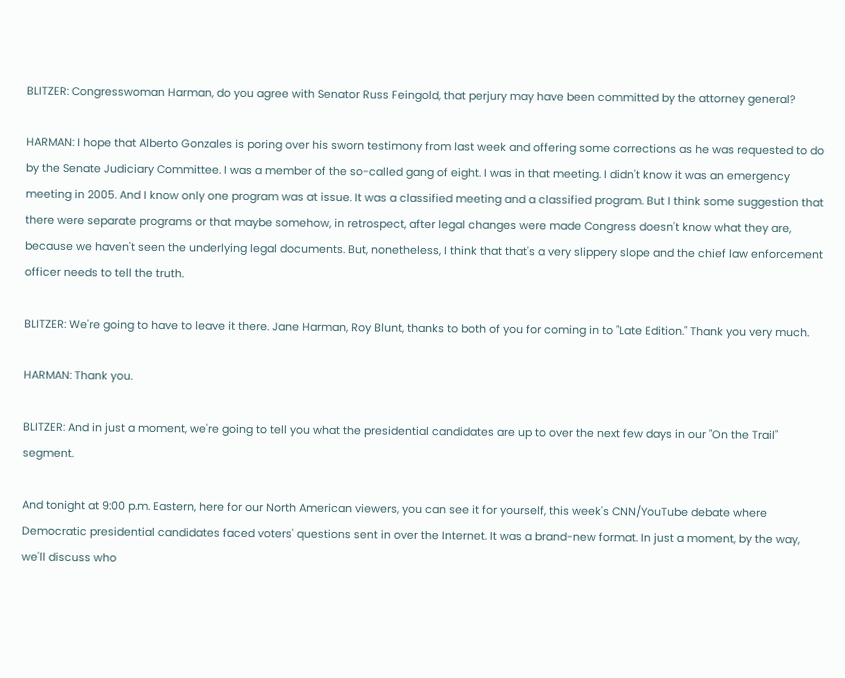BLITZER: Congresswoman Harman, do you agree with Senator Russ Feingold, that perjury may have been committed by the attorney general?

HARMAN: I hope that Alberto Gonzales is poring over his sworn testimony from last week and offering some corrections as he was requested to do by the Senate Judiciary Committee. I was a member of the so-called gang of eight. I was in that meeting. I didn't know it was an emergency meeting in 2005. And I know only one program was at issue. It was a classified meeting and a classified program. But I think some suggestion that there were separate programs or that maybe somehow, in retrospect, after legal changes were made Congress doesn't know what they are, because we haven't seen the underlying legal documents. But, nonetheless, I think that that's a very slippery slope and the chief law enforcement officer needs to tell the truth.

BLITZER: We're going to have to leave it there. Jane Harman, Roy Blunt, thanks to both of you for coming in to "Late Edition." Thank you very much.

HARMAN: Thank you.

BLITZER: And in just a moment, we're going to tell you what the presidential candidates are up to over the next few days in our "On the Trail" segment.

And tonight at 9:00 p.m. Eastern, here for our North American viewers, you can see it for yourself, this week's CNN/YouTube debate where Democratic presidential candidates faced voters' questions sent in over the Internet. It was a brand-new format. In just a moment, by the way, we'll discuss who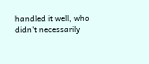handled it well, who didn't necessarily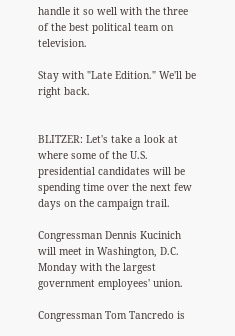handle it so well with the three of the best political team on television.

Stay with "Late Edition." We'll be right back.


BLITZER: Let's take a look at where some of the U.S. presidential candidates will be spending time over the next few days on the campaign trail.

Congressman Dennis Kucinich will meet in Washington, D.C. Monday with the largest government employees' union.

Congressman Tom Tancredo is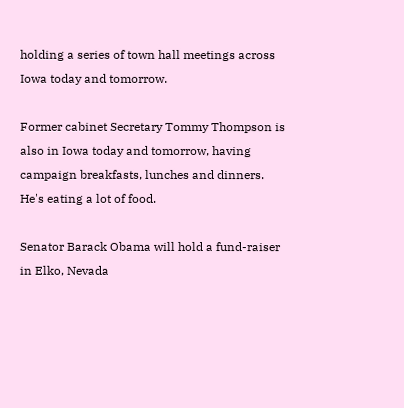holding a series of town hall meetings across Iowa today and tomorrow.

Former cabinet Secretary Tommy Thompson is also in Iowa today and tomorrow, having campaign breakfasts, lunches and dinners. He's eating a lot of food.

Senator Barack Obama will hold a fund-raiser in Elko, Nevada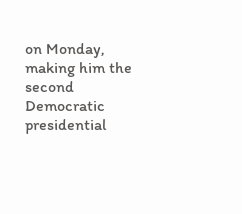on Monday, making him the second Democratic presidential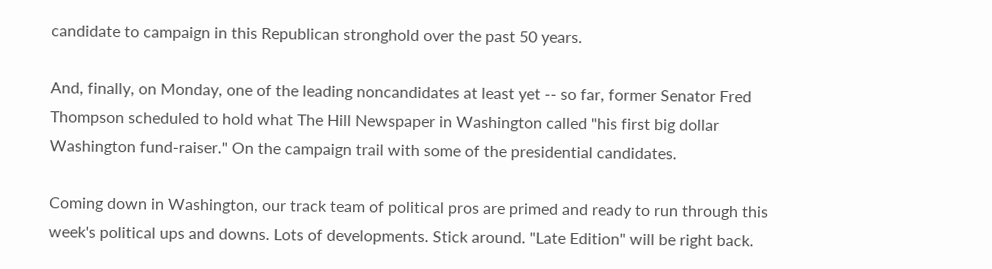candidate to campaign in this Republican stronghold over the past 50 years.

And, finally, on Monday, one of the leading noncandidates at least yet -- so far, former Senator Fred Thompson scheduled to hold what The Hill Newspaper in Washington called "his first big dollar Washington fund-raiser." On the campaign trail with some of the presidential candidates.

Coming down in Washington, our track team of political pros are primed and ready to run through this week's political ups and downs. Lots of developments. Stick around. "Late Edition" will be right back.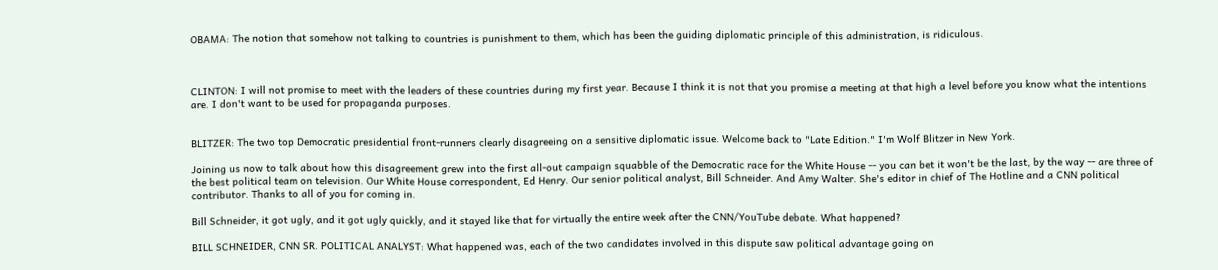OBAMA: The notion that somehow not talking to countries is punishment to them, which has been the guiding diplomatic principle of this administration, is ridiculous.



CLINTON: I will not promise to meet with the leaders of these countries during my first year. Because I think it is not that you promise a meeting at that high a level before you know what the intentions are. I don't want to be used for propaganda purposes.


BLITZER: The two top Democratic presidential front-runners clearly disagreeing on a sensitive diplomatic issue. Welcome back to "Late Edition." I'm Wolf Blitzer in New York.

Joining us now to talk about how this disagreement grew into the first all-out campaign squabble of the Democratic race for the White House -- you can bet it won't be the last, by the way -- are three of the best political team on television. Our White House correspondent, Ed Henry. Our senior political analyst, Bill Schneider. And Amy Walter. She's editor in chief of The Hotline and a CNN political contributor. Thanks to all of you for coming in.

Bill Schneider, it got ugly, and it got ugly quickly, and it stayed like that for virtually the entire week after the CNN/YouTube debate. What happened?

BILL SCHNEIDER, CNN SR. POLITICAL ANALYST: What happened was, each of the two candidates involved in this dispute saw political advantage going on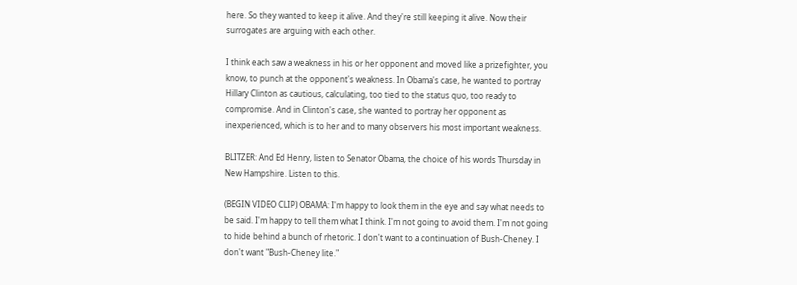here. So they wanted to keep it alive. And they're still keeping it alive. Now their surrogates are arguing with each other.

I think each saw a weakness in his or her opponent and moved like a prizefighter, you know, to punch at the opponent's weakness. In Obama's case, he wanted to portray Hillary Clinton as cautious, calculating, too tied to the status quo, too ready to compromise. And in Clinton's case, she wanted to portray her opponent as inexperienced, which is to her and to many observers his most important weakness.

BLITZER: And Ed Henry, listen to Senator Obama, the choice of his words Thursday in New Hampshire. Listen to this.

(BEGIN VIDEO CLIP) OBAMA: I'm happy to look them in the eye and say what needs to be said. I'm happy to tell them what I think. I'm not going to avoid them. I'm not going to hide behind a bunch of rhetoric. I don't want to a continuation of Bush-Cheney. I don't want "Bush-Cheney lite."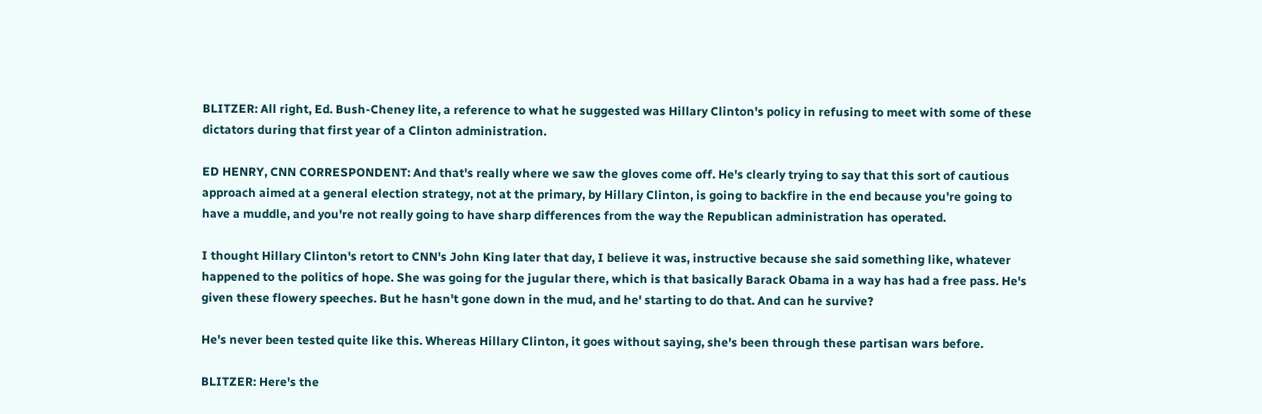BLITZER: All right, Ed. Bush-Cheney lite, a reference to what he suggested was Hillary Clinton's policy in refusing to meet with some of these dictators during that first year of a Clinton administration.

ED HENRY, CNN CORRESPONDENT: And that's really where we saw the gloves come off. He's clearly trying to say that this sort of cautious approach aimed at a general election strategy, not at the primary, by Hillary Clinton, is going to backfire in the end because you're going to have a muddle, and you're not really going to have sharp differences from the way the Republican administration has operated.

I thought Hillary Clinton's retort to CNN's John King later that day, I believe it was, instructive because she said something like, whatever happened to the politics of hope. She was going for the jugular there, which is that basically Barack Obama in a way has had a free pass. He's given these flowery speeches. But he hasn't gone down in the mud, and he' starting to do that. And can he survive?

He's never been tested quite like this. Whereas Hillary Clinton, it goes without saying, she's been through these partisan wars before.

BLITZER: Here's the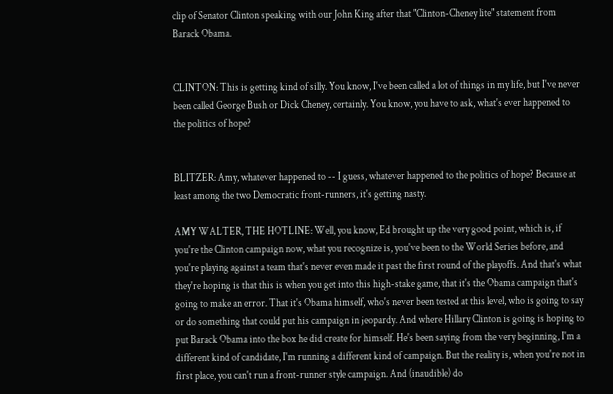clip of Senator Clinton speaking with our John King after that "Clinton-Cheney lite" statement from Barack Obama.


CLINTON: This is getting kind of silly. You know, I've been called a lot of things in my life, but I've never been called George Bush or Dick Cheney, certainly. You know, you have to ask, what's ever happened to the politics of hope?


BLITZER: Amy, whatever happened to -- I guess, whatever happened to the politics of hope? Because at least among the two Democratic front-runners, it's getting nasty.

AMY WALTER, THE HOTLINE: Well, you know, Ed brought up the very good point, which is, if you're the Clinton campaign now, what you recognize is, you've been to the World Series before, and you're playing against a team that's never even made it past the first round of the playoffs. And that's what they're hoping is that this is when you get into this high-stake game, that it's the Obama campaign that's going to make an error. That it's Obama himself, who's never been tested at this level, who is going to say or do something that could put his campaign in jeopardy. And where Hillary Clinton is going is hoping to put Barack Obama into the box he did create for himself. He's been saying from the very beginning, I'm a different kind of candidate, I'm running a different kind of campaign. But the reality is, when you're not in first place, you can't run a front-runner style campaign. And (inaudible) do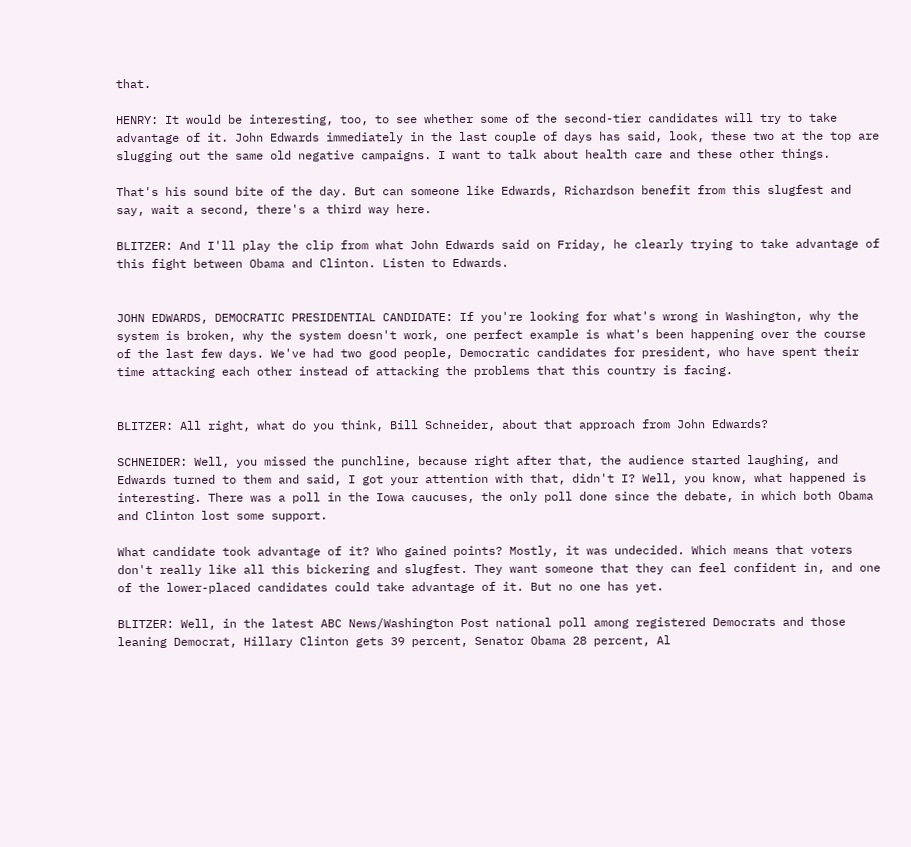that.

HENRY: It would be interesting, too, to see whether some of the second-tier candidates will try to take advantage of it. John Edwards immediately in the last couple of days has said, look, these two at the top are slugging out the same old negative campaigns. I want to talk about health care and these other things.

That's his sound bite of the day. But can someone like Edwards, Richardson benefit from this slugfest and say, wait a second, there's a third way here.

BLITZER: And I'll play the clip from what John Edwards said on Friday, he clearly trying to take advantage of this fight between Obama and Clinton. Listen to Edwards.


JOHN EDWARDS, DEMOCRATIC PRESIDENTIAL CANDIDATE: If you're looking for what's wrong in Washington, why the system is broken, why the system doesn't work, one perfect example is what's been happening over the course of the last few days. We've had two good people, Democratic candidates for president, who have spent their time attacking each other instead of attacking the problems that this country is facing.


BLITZER: All right, what do you think, Bill Schneider, about that approach from John Edwards?

SCHNEIDER: Well, you missed the punchline, because right after that, the audience started laughing, and Edwards turned to them and said, I got your attention with that, didn't I? Well, you know, what happened is interesting. There was a poll in the Iowa caucuses, the only poll done since the debate, in which both Obama and Clinton lost some support.

What candidate took advantage of it? Who gained points? Mostly, it was undecided. Which means that voters don't really like all this bickering and slugfest. They want someone that they can feel confident in, and one of the lower-placed candidates could take advantage of it. But no one has yet.

BLITZER: Well, in the latest ABC News/Washington Post national poll among registered Democrats and those leaning Democrat, Hillary Clinton gets 39 percent, Senator Obama 28 percent, Al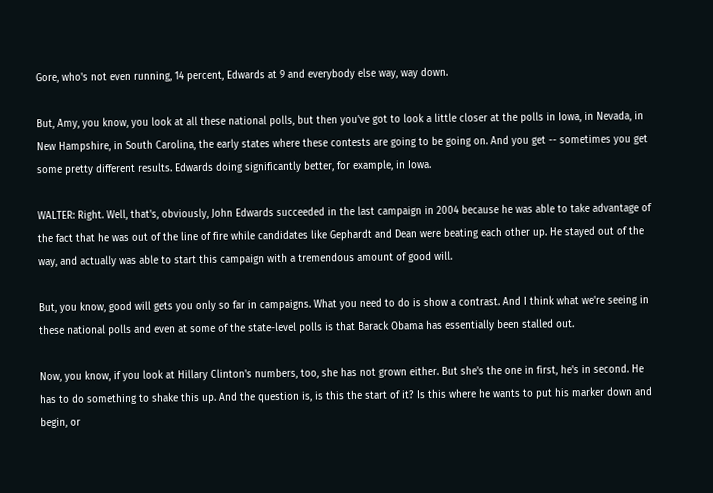Gore, who's not even running, 14 percent, Edwards at 9 and everybody else way, way down.

But, Amy, you know, you look at all these national polls, but then you've got to look a little closer at the polls in Iowa, in Nevada, in New Hampshire, in South Carolina, the early states where these contests are going to be going on. And you get -- sometimes you get some pretty different results. Edwards doing significantly better, for example, in Iowa.

WALTER: Right. Well, that's, obviously, John Edwards succeeded in the last campaign in 2004 because he was able to take advantage of the fact that he was out of the line of fire while candidates like Gephardt and Dean were beating each other up. He stayed out of the way, and actually was able to start this campaign with a tremendous amount of good will.

But, you know, good will gets you only so far in campaigns. What you need to do is show a contrast. And I think what we're seeing in these national polls and even at some of the state-level polls is that Barack Obama has essentially been stalled out.

Now, you know, if you look at Hillary Clinton's numbers, too, she has not grown either. But she's the one in first, he's in second. He has to do something to shake this up. And the question is, is this the start of it? Is this where he wants to put his marker down and begin, or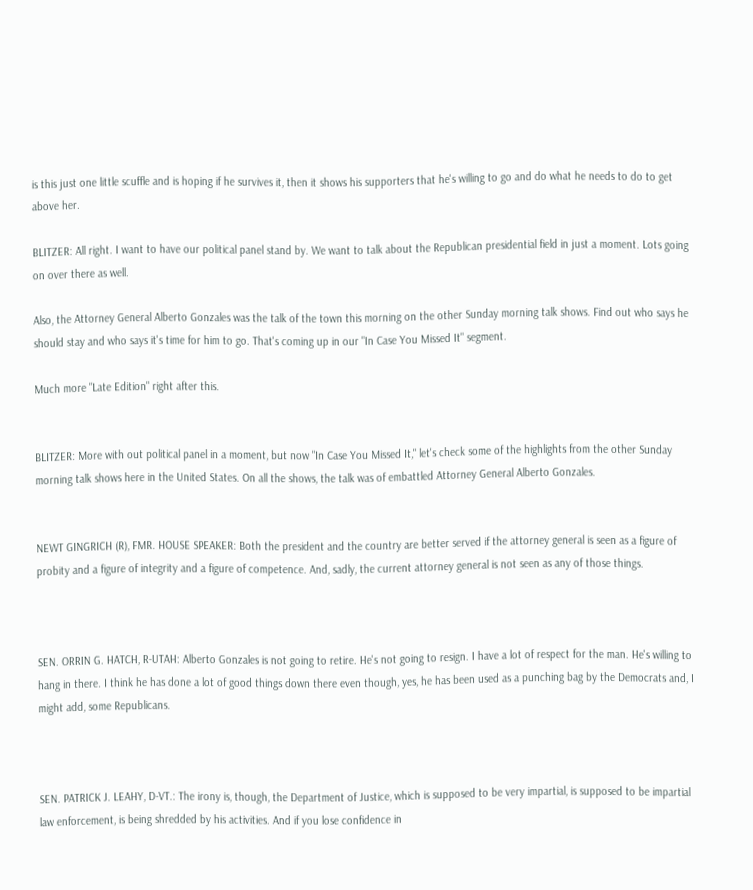is this just one little scuffle and is hoping if he survives it, then it shows his supporters that he's willing to go and do what he needs to do to get above her.

BLITZER: All right. I want to have our political panel stand by. We want to talk about the Republican presidential field in just a moment. Lots going on over there as well.

Also, the Attorney General Alberto Gonzales was the talk of the town this morning on the other Sunday morning talk shows. Find out who says he should stay and who says it's time for him to go. That's coming up in our "In Case You Missed It" segment.

Much more "Late Edition" right after this.


BLITZER: More with out political panel in a moment, but now "In Case You Missed It," let's check some of the highlights from the other Sunday morning talk shows here in the United States. On all the shows, the talk was of embattled Attorney General Alberto Gonzales.


NEWT GINGRICH (R), FMR. HOUSE SPEAKER: Both the president and the country are better served if the attorney general is seen as a figure of probity and a figure of integrity and a figure of competence. And, sadly, the current attorney general is not seen as any of those things.



SEN. ORRIN G. HATCH, R-UTAH: Alberto Gonzales is not going to retire. He's not going to resign. I have a lot of respect for the man. He's willing to hang in there. I think he has done a lot of good things down there even though, yes, he has been used as a punching bag by the Democrats and, I might add, some Republicans.



SEN. PATRICK J. LEAHY, D-VT.: The irony is, though, the Department of Justice, which is supposed to be very impartial, is supposed to be impartial law enforcement, is being shredded by his activities. And if you lose confidence in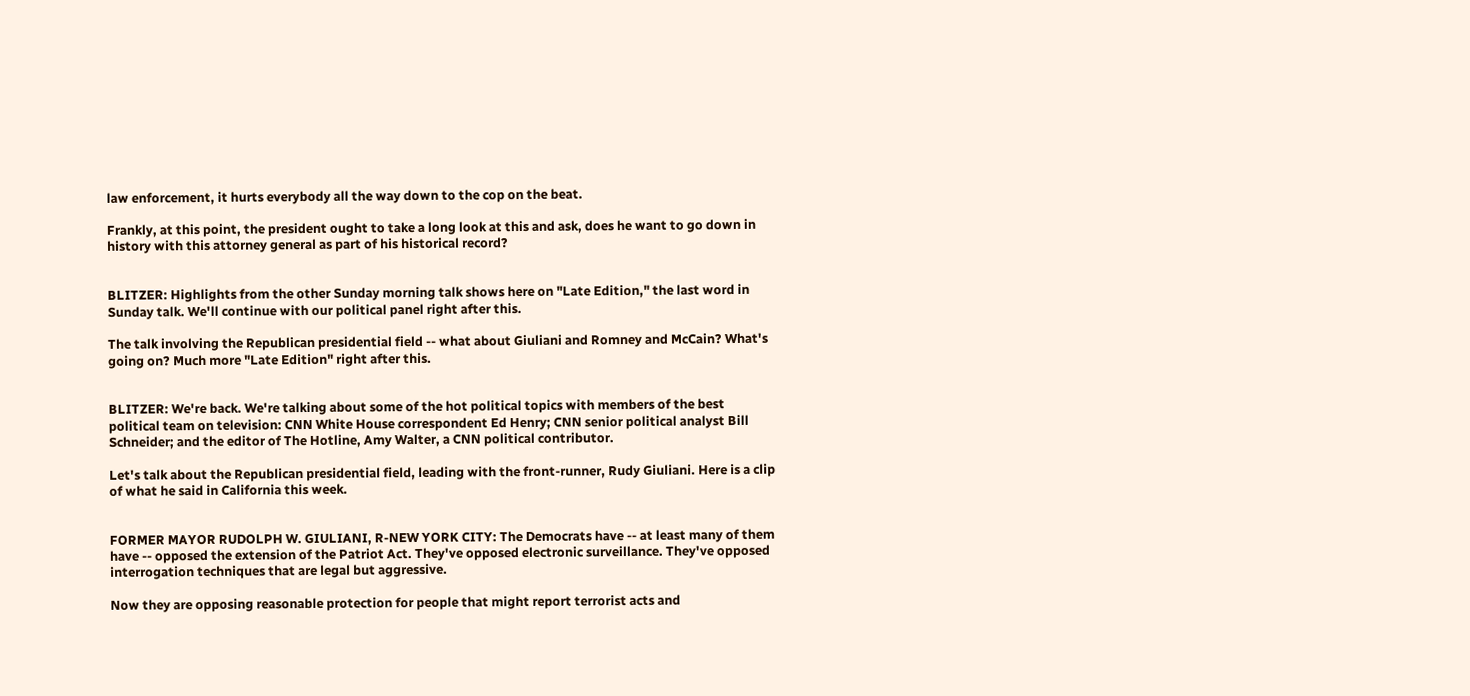law enforcement, it hurts everybody all the way down to the cop on the beat.

Frankly, at this point, the president ought to take a long look at this and ask, does he want to go down in history with this attorney general as part of his historical record?


BLITZER: Highlights from the other Sunday morning talk shows here on "Late Edition," the last word in Sunday talk. We'll continue with our political panel right after this.

The talk involving the Republican presidential field -- what about Giuliani and Romney and McCain? What's going on? Much more "Late Edition" right after this.


BLITZER: We're back. We're talking about some of the hot political topics with members of the best political team on television: CNN White House correspondent Ed Henry; CNN senior political analyst Bill Schneider; and the editor of The Hotline, Amy Walter, a CNN political contributor.

Let's talk about the Republican presidential field, leading with the front-runner, Rudy Giuliani. Here is a clip of what he said in California this week.


FORMER MAYOR RUDOLPH W. GIULIANI, R-NEW YORK CITY: The Democrats have -- at least many of them have -- opposed the extension of the Patriot Act. They've opposed electronic surveillance. They've opposed interrogation techniques that are legal but aggressive.

Now they are opposing reasonable protection for people that might report terrorist acts and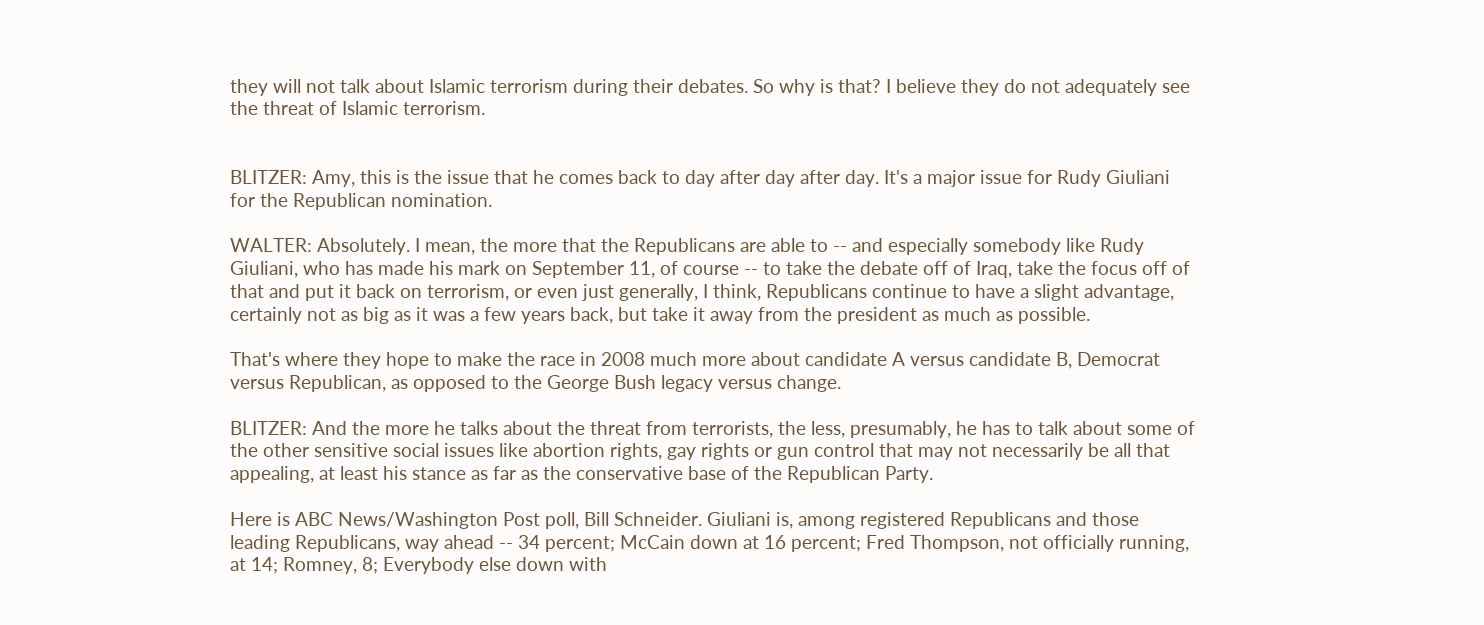they will not talk about Islamic terrorism during their debates. So why is that? I believe they do not adequately see the threat of Islamic terrorism.


BLITZER: Amy, this is the issue that he comes back to day after day after day. It's a major issue for Rudy Giuliani for the Republican nomination.

WALTER: Absolutely. I mean, the more that the Republicans are able to -- and especially somebody like Rudy Giuliani, who has made his mark on September 11, of course -- to take the debate off of Iraq, take the focus off of that and put it back on terrorism, or even just generally, I think, Republicans continue to have a slight advantage, certainly not as big as it was a few years back, but take it away from the president as much as possible.

That's where they hope to make the race in 2008 much more about candidate A versus candidate B, Democrat versus Republican, as opposed to the George Bush legacy versus change.

BLITZER: And the more he talks about the threat from terrorists, the less, presumably, he has to talk about some of the other sensitive social issues like abortion rights, gay rights or gun control that may not necessarily be all that appealing, at least his stance as far as the conservative base of the Republican Party.

Here is ABC News/Washington Post poll, Bill Schneider. Giuliani is, among registered Republicans and those leading Republicans, way ahead -- 34 percent; McCain down at 16 percent; Fred Thompson, not officially running, at 14; Romney, 8; Everybody else down with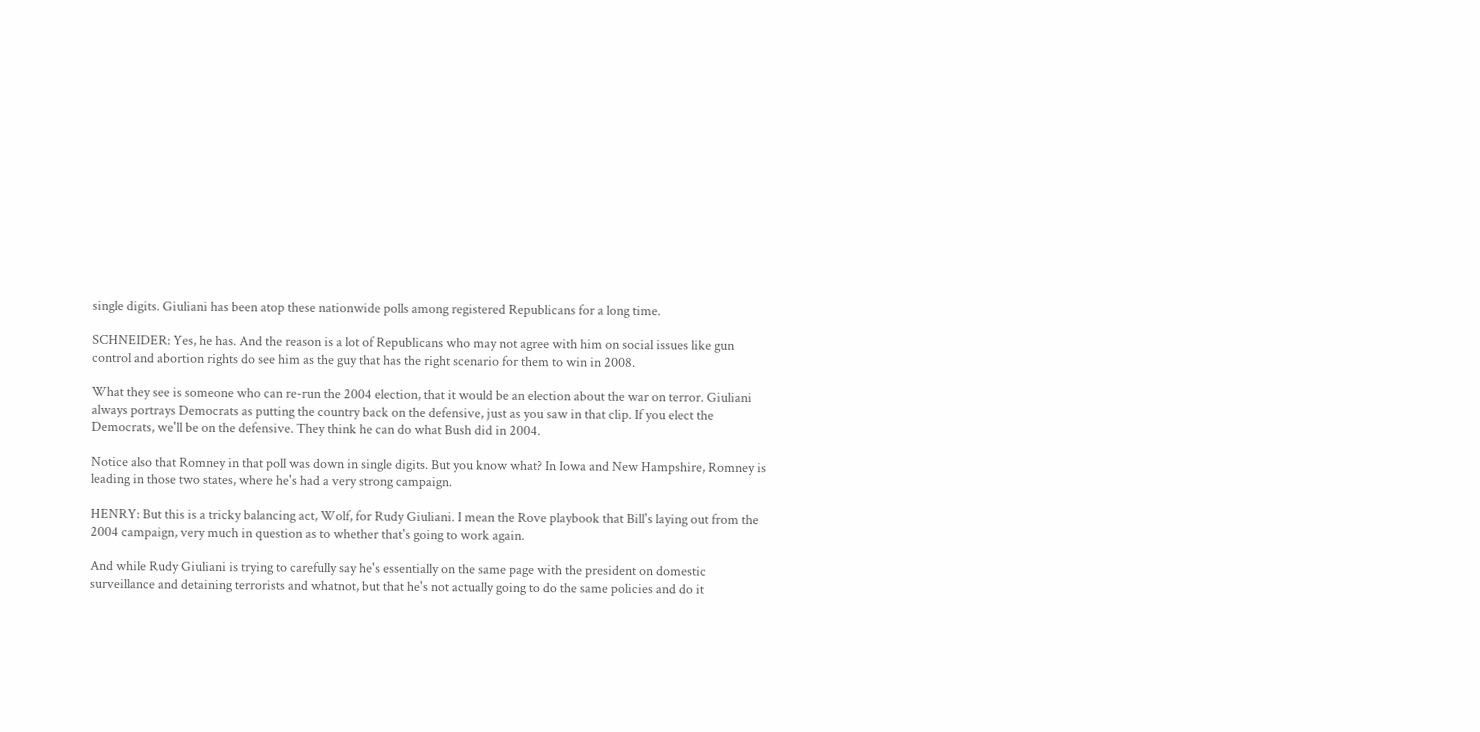single digits. Giuliani has been atop these nationwide polls among registered Republicans for a long time.

SCHNEIDER: Yes, he has. And the reason is a lot of Republicans who may not agree with him on social issues like gun control and abortion rights do see him as the guy that has the right scenario for them to win in 2008.

What they see is someone who can re-run the 2004 election, that it would be an election about the war on terror. Giuliani always portrays Democrats as putting the country back on the defensive, just as you saw in that clip. If you elect the Democrats, we'll be on the defensive. They think he can do what Bush did in 2004.

Notice also that Romney in that poll was down in single digits. But you know what? In Iowa and New Hampshire, Romney is leading in those two states, where he's had a very strong campaign.

HENRY: But this is a tricky balancing act, Wolf, for Rudy Giuliani. I mean the Rove playbook that Bill's laying out from the 2004 campaign, very much in question as to whether that's going to work again.

And while Rudy Giuliani is trying to carefully say he's essentially on the same page with the president on domestic surveillance and detaining terrorists and whatnot, but that he's not actually going to do the same policies and do it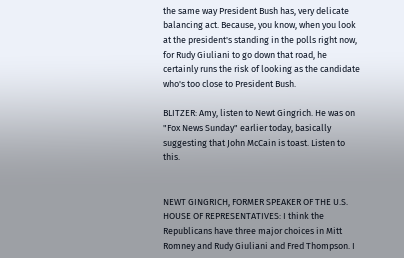the same way President Bush has, very delicate balancing act. Because, you know, when you look at the president's standing in the polls right now, for Rudy Giuliani to go down that road, he certainly runs the risk of looking as the candidate who's too close to President Bush.

BLITZER: Amy, listen to Newt Gingrich. He was on "Fox News Sunday" earlier today, basically suggesting that John McCain is toast. Listen to this.


NEWT GINGRICH, FORMER SPEAKER OF THE U.S. HOUSE OF REPRESENTATIVES: I think the Republicans have three major choices in Mitt Romney and Rudy Giuliani and Fred Thompson. I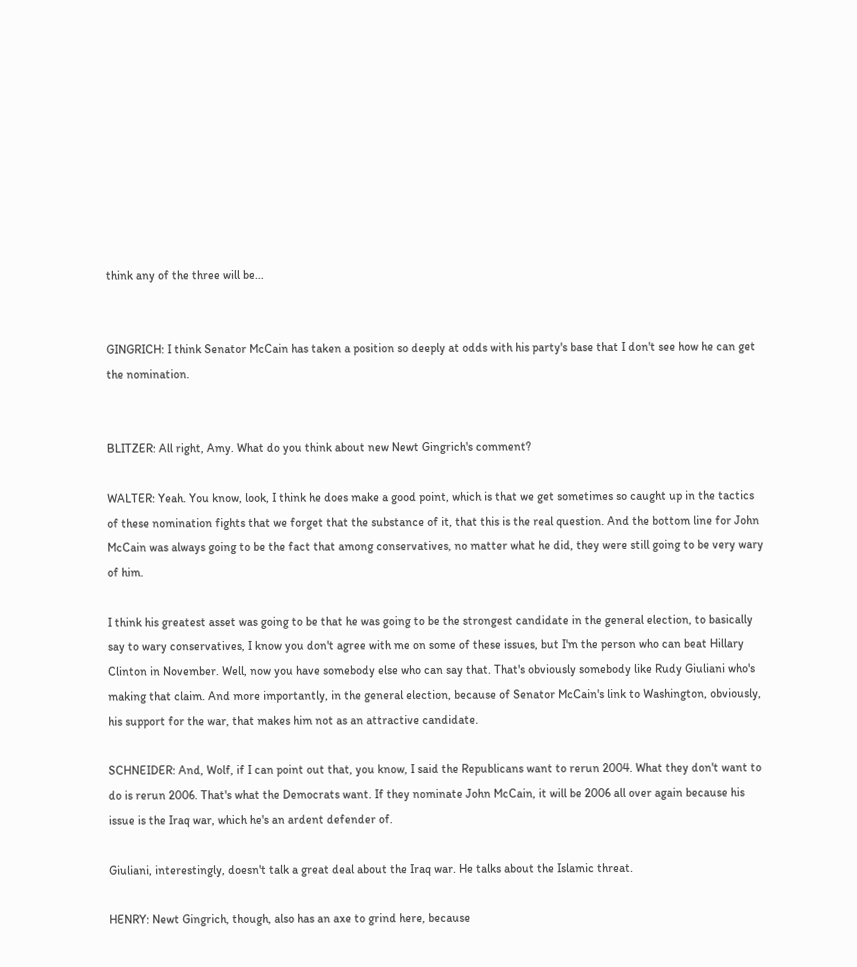think any of the three will be...


GINGRICH: I think Senator McCain has taken a position so deeply at odds with his party's base that I don't see how he can get the nomination.


BLITZER: All right, Amy. What do you think about new Newt Gingrich's comment?

WALTER: Yeah. You know, look, I think he does make a good point, which is that we get sometimes so caught up in the tactics of these nomination fights that we forget that the substance of it, that this is the real question. And the bottom line for John McCain was always going to be the fact that among conservatives, no matter what he did, they were still going to be very wary of him.

I think his greatest asset was going to be that he was going to be the strongest candidate in the general election, to basically say to wary conservatives, I know you don't agree with me on some of these issues, but I'm the person who can beat Hillary Clinton in November. Well, now you have somebody else who can say that. That's obviously somebody like Rudy Giuliani who's making that claim. And more importantly, in the general election, because of Senator McCain's link to Washington, obviously, his support for the war, that makes him not as an attractive candidate.

SCHNEIDER: And, Wolf, if I can point out that, you know, I said the Republicans want to rerun 2004. What they don't want to do is rerun 2006. That's what the Democrats want. If they nominate John McCain, it will be 2006 all over again because his issue is the Iraq war, which he's an ardent defender of.

Giuliani, interestingly, doesn't talk a great deal about the Iraq war. He talks about the Islamic threat.

HENRY: Newt Gingrich, though, also has an axe to grind here, because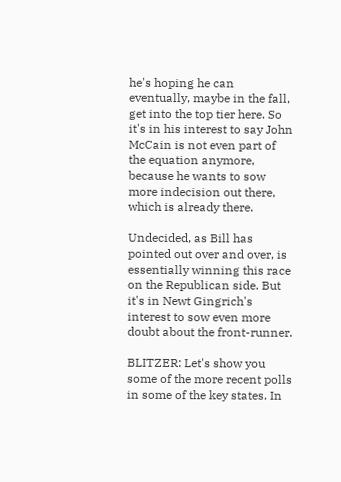he's hoping he can eventually, maybe in the fall, get into the top tier here. So it's in his interest to say John McCain is not even part of the equation anymore, because he wants to sow more indecision out there, which is already there.

Undecided, as Bill has pointed out over and over, is essentially winning this race on the Republican side. But it's in Newt Gingrich's interest to sow even more doubt about the front-runner.

BLITZER: Let's show you some of the more recent polls in some of the key states. In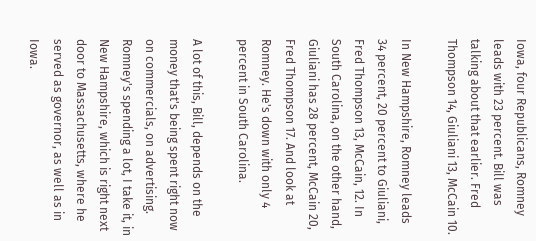Iowa, four Republicans, Romney leads with 23 percent. Bill was talking about that earlier. Fred Thompson 14, Giuliani 13, McCain 10.

In New Hampshire, Romney leads 34 percent, 20 percent to Giuliani, Fred Thompson 13, McCain, 12. In South Carolina, on the other hand, Giuliani has 28 percent, McCain 20, Fred Thompson 17. And look at Romney. He's down with only 4 percent in South Carolina.

A lot of this, Bill, depends on the money that's being spent right now on commercials, on advertising. Romney's spending a lot, I take it, in New Hampshire, which is right next door to Massachusetts, where he served as governor, as well as in Iowa.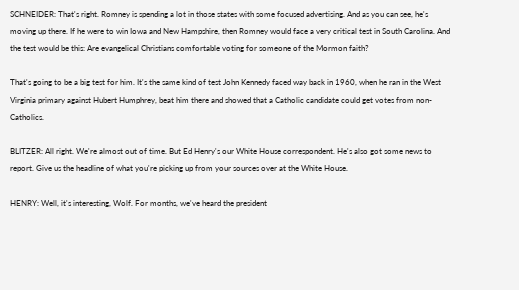SCHNEIDER: That's right. Romney is spending a lot in those states with some focused advertising. And as you can see, he's moving up there. If he were to win Iowa and New Hampshire, then Romney would face a very critical test in South Carolina. And the test would be this: Are evangelical Christians comfortable voting for someone of the Mormon faith?

That's going to be a big test for him. It's the same kind of test John Kennedy faced way back in 1960, when he ran in the West Virginia primary against Hubert Humphrey, beat him there and showed that a Catholic candidate could get votes from non-Catholics.

BLITZER: All right. We're almost out of time. But Ed Henry's our White House correspondent. He's also got some news to report. Give us the headline of what you're picking up from your sources over at the White House.

HENRY: Well, it's interesting, Wolf. For months, we've heard the president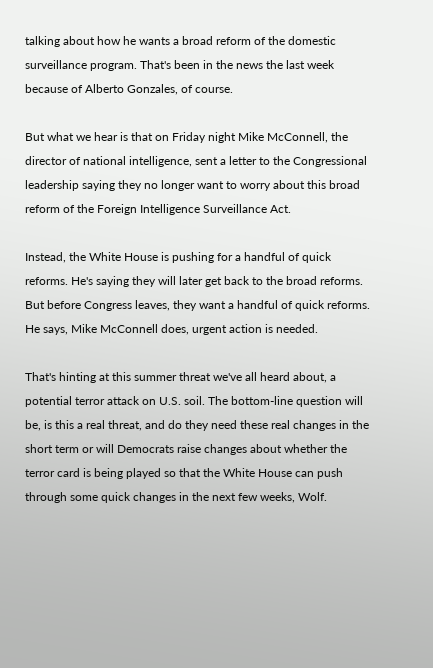talking about how he wants a broad reform of the domestic surveillance program. That's been in the news the last week because of Alberto Gonzales, of course.

But what we hear is that on Friday night Mike McConnell, the director of national intelligence, sent a letter to the Congressional leadership saying they no longer want to worry about this broad reform of the Foreign Intelligence Surveillance Act.

Instead, the White House is pushing for a handful of quick reforms. He's saying they will later get back to the broad reforms. But before Congress leaves, they want a handful of quick reforms. He says, Mike McConnell does, urgent action is needed.

That's hinting at this summer threat we've all heard about, a potential terror attack on U.S. soil. The bottom-line question will be, is this a real threat, and do they need these real changes in the short term or will Democrats raise changes about whether the terror card is being played so that the White House can push through some quick changes in the next few weeks, Wolf.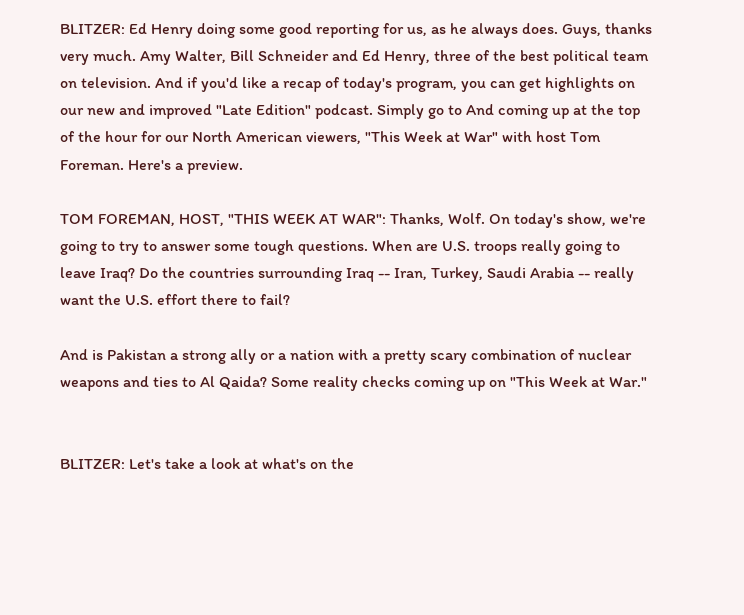BLITZER: Ed Henry doing some good reporting for us, as he always does. Guys, thanks very much. Amy Walter, Bill Schneider and Ed Henry, three of the best political team on television. And if you'd like a recap of today's program, you can get highlights on our new and improved "Late Edition" podcast. Simply go to And coming up at the top of the hour for our North American viewers, "This Week at War" with host Tom Foreman. Here's a preview.

TOM FOREMAN, HOST, "THIS WEEK AT WAR": Thanks, Wolf. On today's show, we're going to try to answer some tough questions. When are U.S. troops really going to leave Iraq? Do the countries surrounding Iraq -- Iran, Turkey, Saudi Arabia -- really want the U.S. effort there to fail?

And is Pakistan a strong ally or a nation with a pretty scary combination of nuclear weapons and ties to Al Qaida? Some reality checks coming up on "This Week at War."


BLITZER: Let's take a look at what's on the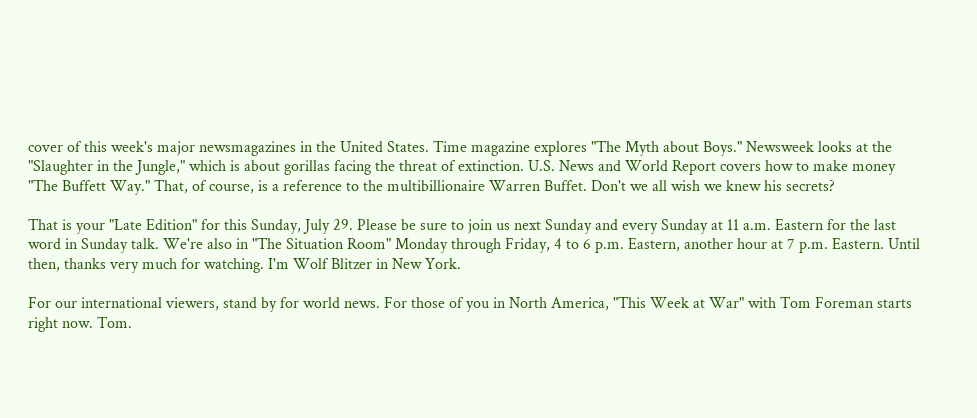cover of this week's major newsmagazines in the United States. Time magazine explores "The Myth about Boys." Newsweek looks at the "Slaughter in the Jungle," which is about gorillas facing the threat of extinction. U.S. News and World Report covers how to make money "The Buffett Way." That, of course, is a reference to the multibillionaire Warren Buffet. Don't we all wish we knew his secrets?

That is your "Late Edition" for this Sunday, July 29. Please be sure to join us next Sunday and every Sunday at 11 a.m. Eastern for the last word in Sunday talk. We're also in "The Situation Room" Monday through Friday, 4 to 6 p.m. Eastern, another hour at 7 p.m. Eastern. Until then, thanks very much for watching. I'm Wolf Blitzer in New York.

For our international viewers, stand by for world news. For those of you in North America, "This Week at War" with Tom Foreman starts right now. Tom.